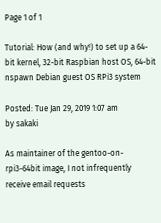Page 1 of 1

Tutorial: How (and why!) to set up a 64-bit kernel, 32-bit Raspbian host OS, 64-bit nspawn Debian guest OS RPi3 system

Posted: Tue Jan 29, 2019 1:07 am
by sakaki

As maintainer of the gentoo-on-rpi3-64bit image, I not infrequently receive email requests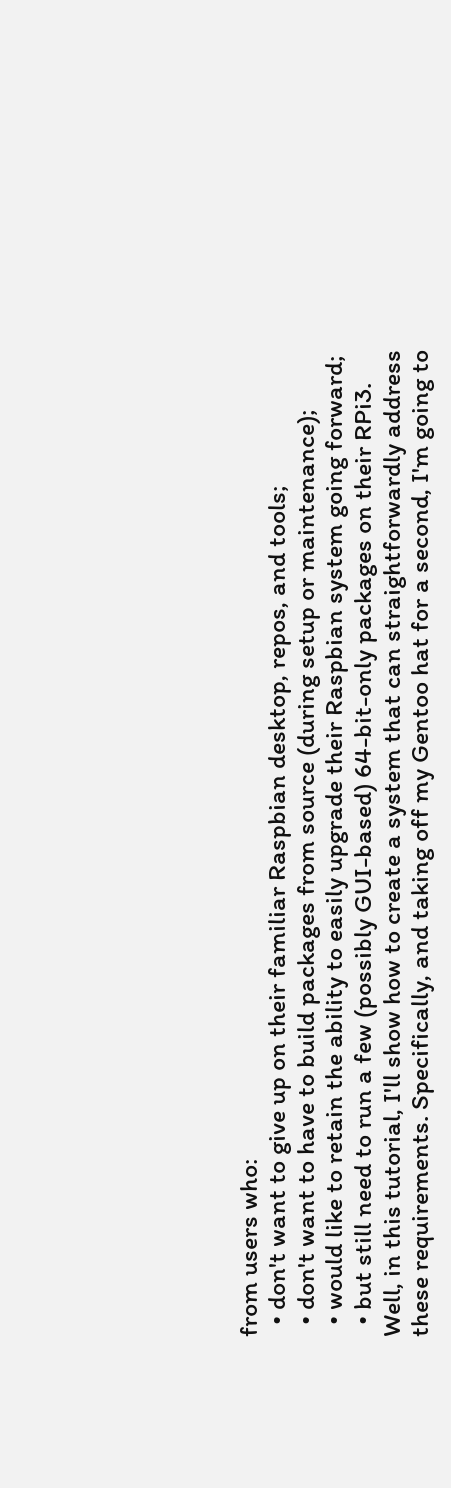from users who:
  • don't want to give up on their familiar Raspbian desktop, repos, and tools;
  • don't want to have to build packages from source (during setup or maintenance);
  • would like to retain the ability to easily upgrade their Raspbian system going forward;
  • but still need to run a few (possibly GUI-based) 64-bit-only packages on their RPi3.
Well, in this tutorial, I'll show how to create a system that can straightforwardly address these requirements. Specifically, and taking off my Gentoo hat for a second, I'm going to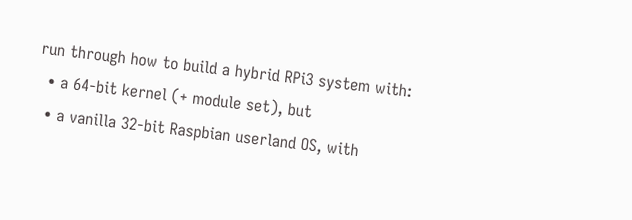run through how to build a hybrid RPi3 system with:
  • a 64-bit kernel (+ module set), but
  • a vanilla 32-bit Raspbian userland OS, with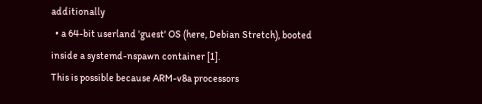additionally
  • a 64-bit userland 'guest' OS (here, Debian Stretch), booted inside a systemd-nspawn container [1].
This is possible because ARM-v8a processors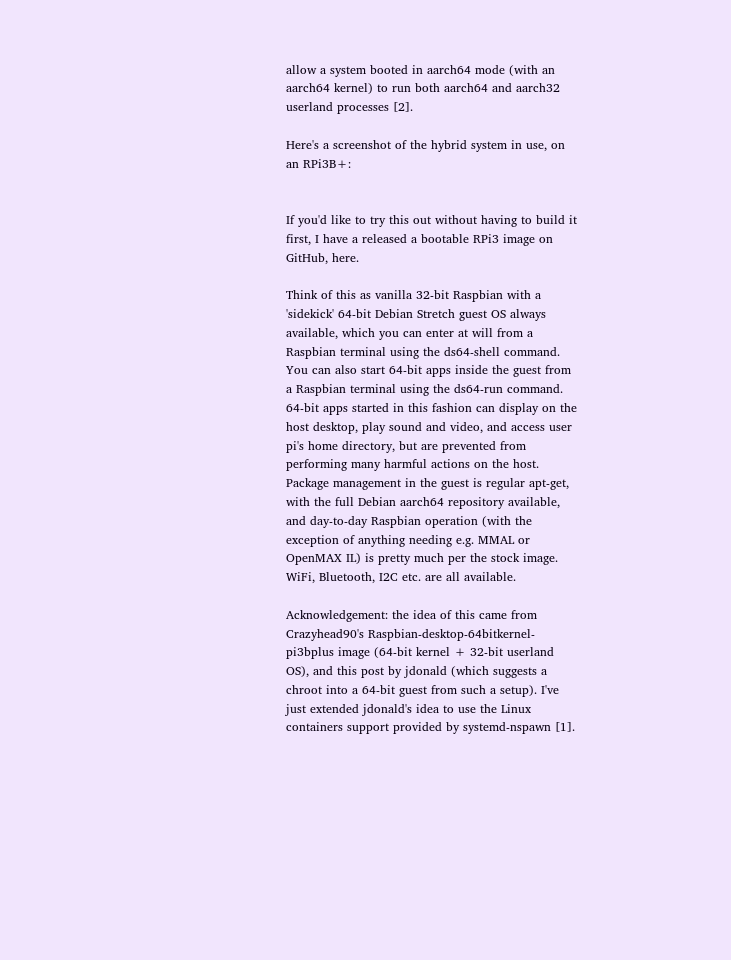allow a system booted in aarch64 mode (with an aarch64 kernel) to run both aarch64 and aarch32 userland processes [2].

Here's a screenshot of the hybrid system in use, on an RPi3B+:


If you'd like to try this out without having to build it first, I have a released a bootable RPi3 image on GitHub, here.

Think of this as vanilla 32-bit Raspbian with a 'sidekick' 64-bit Debian Stretch guest OS always available, which you can enter at will from a Raspbian terminal using the ds64-shell command. You can also start 64-bit apps inside the guest from a Raspbian terminal using the ds64-run command. 64-bit apps started in this fashion can display on the host desktop, play sound and video, and access user pi's home directory, but are prevented from performing many harmful actions on the host. Package management in the guest is regular apt-get, with the full Debian aarch64 repository available, and day-to-day Raspbian operation (with the exception of anything needing e.g. MMAL or OpenMAX IL) is pretty much per the stock image. WiFi, Bluetooth, I2C etc. are all available.

Acknowledgement: the idea of this came from Crazyhead90's Raspbian-desktop-64bitkernel-pi3bplus image (64-bit kernel + 32-bit userland OS), and this post by jdonald (which suggests a chroot into a 64-bit guest from such a setup). I've just extended jdonald's idea to use the Linux containers support provided by systemd-nspawn [1].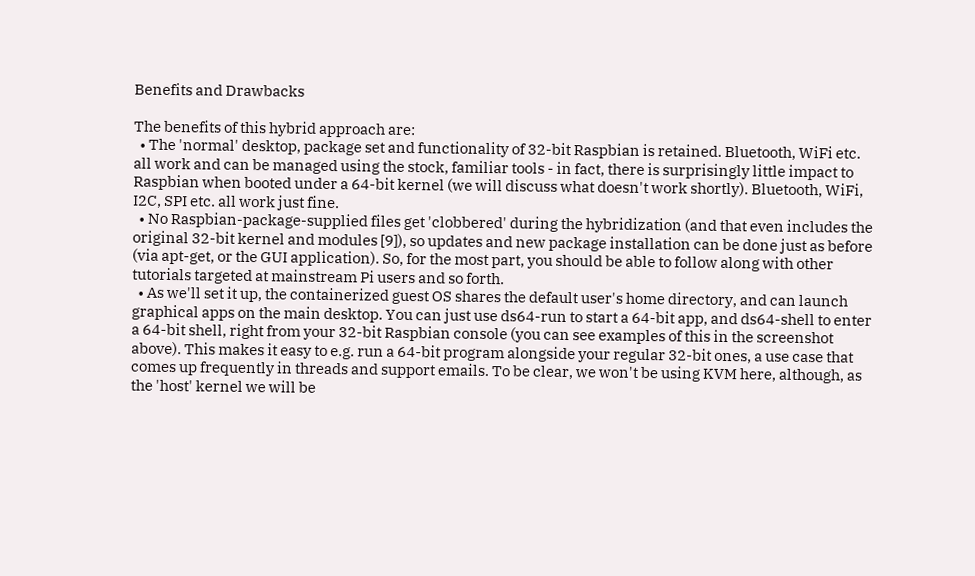Benefits and Drawbacks

The benefits of this hybrid approach are:
  • The 'normal' desktop, package set and functionality of 32-bit Raspbian is retained. Bluetooth, WiFi etc. all work and can be managed using the stock, familiar tools - in fact, there is surprisingly little impact to Raspbian when booted under a 64-bit kernel (we will discuss what doesn't work shortly). Bluetooth, WiFi, I2C, SPI etc. all work just fine.
  • No Raspbian-package-supplied files get 'clobbered' during the hybridization (and that even includes the original 32-bit kernel and modules [9]), so updates and new package installation can be done just as before (via apt-get, or the GUI application). So, for the most part, you should be able to follow along with other tutorials targeted at mainstream Pi users and so forth.
  • As we'll set it up, the containerized guest OS shares the default user's home directory, and can launch graphical apps on the main desktop. You can just use ds64-run to start a 64-bit app, and ds64-shell to enter a 64-bit shell, right from your 32-bit Raspbian console (you can see examples of this in the screenshot above). This makes it easy to e.g. run a 64-bit program alongside your regular 32-bit ones, a use case that comes up frequently in threads and support emails. To be clear, we won't be using KVM here, although, as the 'host' kernel we will be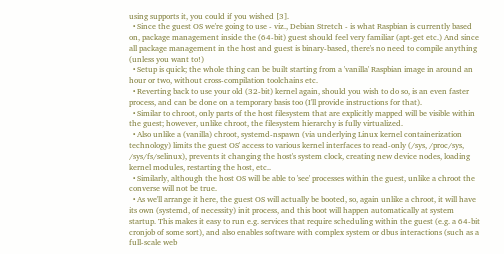using supports it, you could if you wished [3].
  • Since the guest OS we're going to use - viz., Debian Stretch - is what Raspbian is currently based on, package management inside the (64-bit) guest should feel very familiar (apt-get etc.) And since all package management in the host and guest is binary-based, there's no need to compile anything (unless you want to!)
  • Setup is quick; the whole thing can be built starting from a 'vanilla' Raspbian image in around an hour or two, without cross-compilation toolchains etc.
  • Reverting back to use your old (32-bit) kernel again, should you wish to do so, is an even faster process, and can be done on a temporary basis too (I'll provide instructions for that).
  • Similar to chroot, only parts of the host filesystem that are explicitly mapped will be visible within the guest; however, unlike chroot, the filesystem hierarchy is fully virtualized.
  • Also unlike a (vanilla) chroot, systemd-nspawn (via underlying Linux kernel containerization technology) limits the guest OS' access to various kernel interfaces to read-only (/sys, /proc/sys, /sys/fs/selinux), prevents it changing the host's system clock, creating new device nodes, loading kernel modules, restarting the host, etc..
  • Similarly, although the host OS will be able to 'see' processes within the guest, unlike a chroot the converse will not be true.
  • As we'll arrange it here, the guest OS will actually be booted, so, again unlike a chroot, it will have its own (systemd, of necessity) init process, and this boot will happen automatically at system startup. This makes it easy to run e.g. services that require scheduling within the guest (e.g. a 64-bit cronjob of some sort), and also enables software with complex system or dbus interactions (such as a full-scale web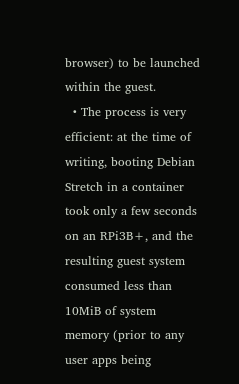browser) to be launched within the guest.
  • The process is very efficient: at the time of writing, booting Debian Stretch in a container took only a few seconds on an RPi3B+, and the resulting guest system consumed less than 10MiB of system memory (prior to any user apps being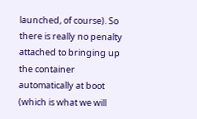launched, of course). So there is really no penalty attached to bringing up the container automatically at boot (which is what we will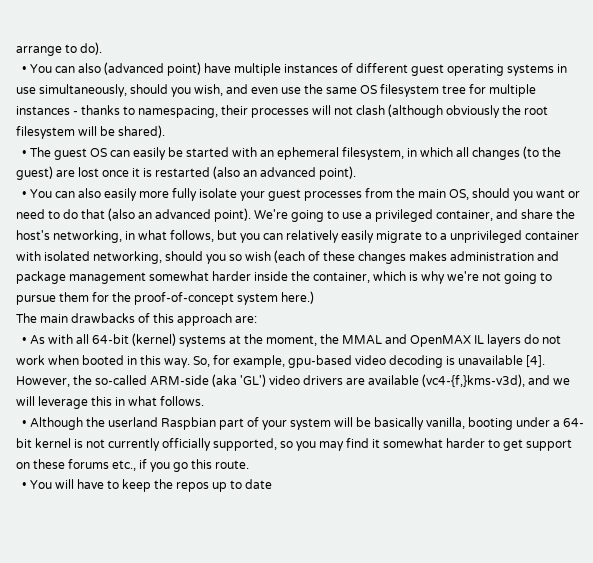arrange to do).
  • You can also (advanced point) have multiple instances of different guest operating systems in use simultaneously, should you wish, and even use the same OS filesystem tree for multiple instances - thanks to namespacing, their processes will not clash (although obviously the root filesystem will be shared).
  • The guest OS can easily be started with an ephemeral filesystem, in which all changes (to the guest) are lost once it is restarted (also an advanced point).
  • You can also easily more fully isolate your guest processes from the main OS, should you want or need to do that (also an advanced point). We're going to use a privileged container, and share the host's networking, in what follows, but you can relatively easily migrate to a unprivileged container with isolated networking, should you so wish (each of these changes makes administration and package management somewhat harder inside the container, which is why we're not going to pursue them for the proof-of-concept system here.)
The main drawbacks of this approach are:
  • As with all 64-bit (kernel) systems at the moment, the MMAL and OpenMAX IL layers do not work when booted in this way. So, for example, gpu-based video decoding is unavailable [4]. However, the so-called ARM-side (aka 'GL') video drivers are available (vc4-{f,}kms-v3d), and we will leverage this in what follows.
  • Although the userland Raspbian part of your system will be basically vanilla, booting under a 64-bit kernel is not currently officially supported, so you may find it somewhat harder to get support on these forums etc., if you go this route.
  • You will have to keep the repos up to date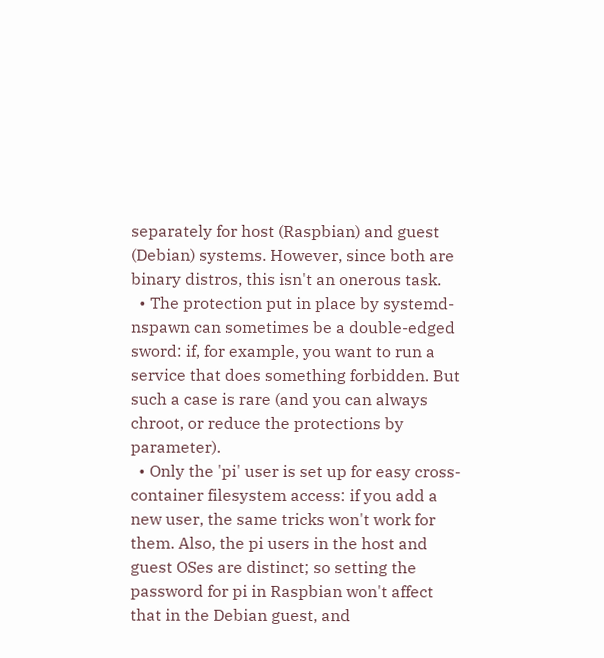separately for host (Raspbian) and guest (Debian) systems. However, since both are binary distros, this isn't an onerous task.
  • The protection put in place by systemd-nspawn can sometimes be a double-edged sword: if, for example, you want to run a service that does something forbidden. But such a case is rare (and you can always chroot, or reduce the protections by parameter).
  • Only the 'pi' user is set up for easy cross-container filesystem access: if you add a new user, the same tricks won't work for them. Also, the pi users in the host and guest OSes are distinct; so setting the password for pi in Raspbian won't affect that in the Debian guest, and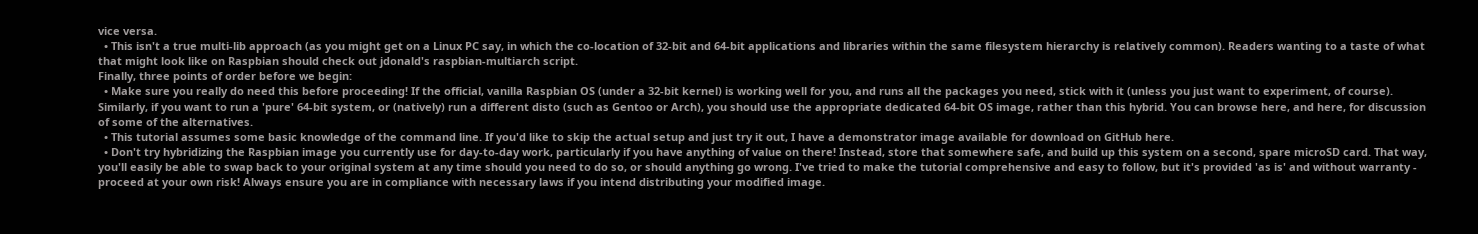vice versa.
  • This isn't a true multi-lib approach (as you might get on a Linux PC say, in which the co-location of 32-bit and 64-bit applications and libraries within the same filesystem hierarchy is relatively common). Readers wanting to a taste of what that might look like on Raspbian should check out jdonald's raspbian-multiarch script.
Finally, three points of order before we begin:
  • Make sure you really do need this before proceeding! If the official, vanilla Raspbian OS (under a 32-bit kernel) is working well for you, and runs all the packages you need, stick with it (unless you just want to experiment, of course). Similarly, if you want to run a 'pure' 64-bit system, or (natively) run a different disto (such as Gentoo or Arch), you should use the appropriate dedicated 64-bit OS image, rather than this hybrid. You can browse here, and here, for discussion of some of the alternatives.
  • This tutorial assumes some basic knowledge of the command line. If you'd like to skip the actual setup and just try it out, I have a demonstrator image available for download on GitHub here.
  • Don't try hybridizing the Raspbian image you currently use for day-to-day work, particularly if you have anything of value on there! Instead, store that somewhere safe, and build up this system on a second, spare microSD card. That way, you'll easily be able to swap back to your original system at any time should you need to do so, or should anything go wrong. I've tried to make the tutorial comprehensive and easy to follow, but it's provided 'as is' and without warranty - proceed at your own risk! Always ensure you are in compliance with necessary laws if you intend distributing your modified image.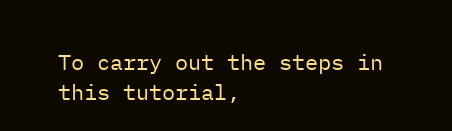To carry out the steps in this tutorial,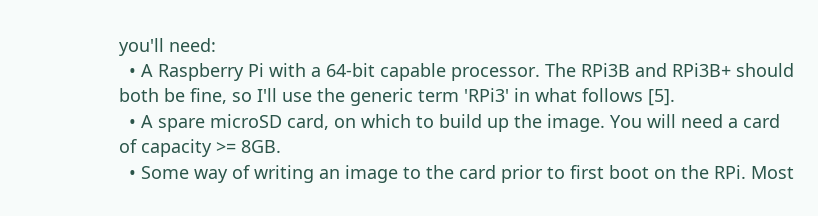you'll need:
  • A Raspberry Pi with a 64-bit capable processor. The RPi3B and RPi3B+ should both be fine, so I'll use the generic term 'RPi3' in what follows [5].
  • A spare microSD card, on which to build up the image. You will need a card of capacity >= 8GB.
  • Some way of writing an image to the card prior to first boot on the RPi. Most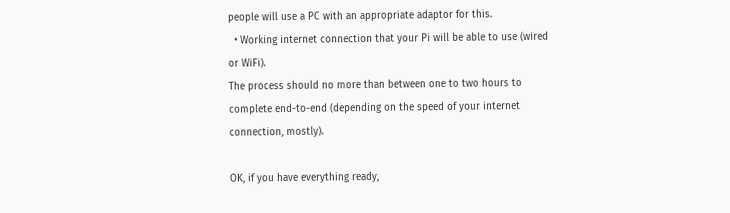people will use a PC with an appropriate adaptor for this.
  • Working internet connection that your Pi will be able to use (wired or WiFi).
The process should no more than between one to two hours to complete end-to-end (depending on the speed of your internet connection, mostly).

OK, if you have everything ready,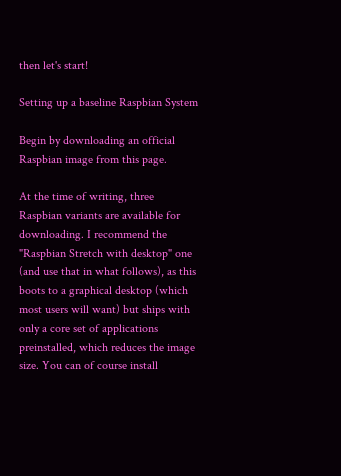then let's start!

Setting up a baseline Raspbian System

Begin by downloading an official Raspbian image from this page.

At the time of writing, three Raspbian variants are available for downloading. I recommend the "Raspbian Stretch with desktop" one (and use that in what follows), as this boots to a graphical desktop (which most users will want) but ships with only a core set of applications preinstalled, which reduces the image size. You can of course install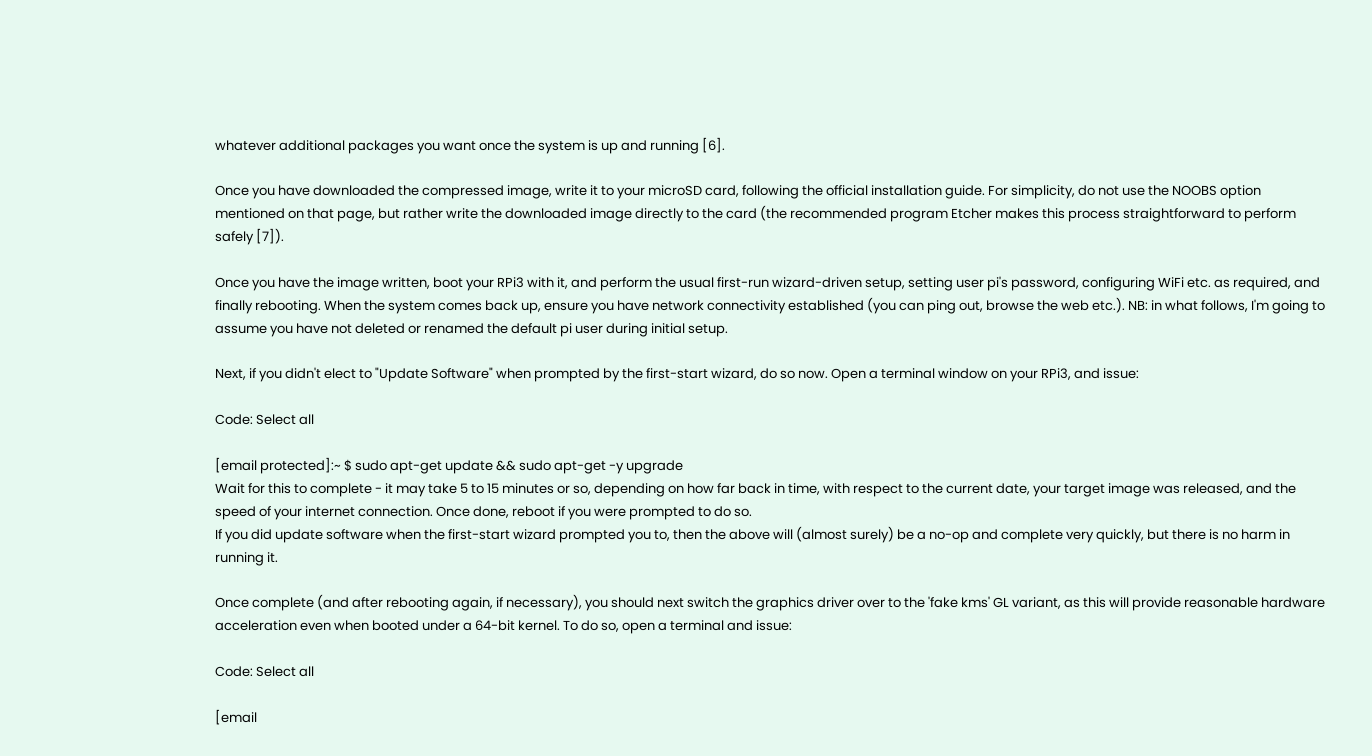whatever additional packages you want once the system is up and running [6].

Once you have downloaded the compressed image, write it to your microSD card, following the official installation guide. For simplicity, do not use the NOOBS option mentioned on that page, but rather write the downloaded image directly to the card (the recommended program Etcher makes this process straightforward to perform safely [7]).

Once you have the image written, boot your RPi3 with it, and perform the usual first-run wizard-driven setup, setting user pi's password, configuring WiFi etc. as required, and finally rebooting. When the system comes back up, ensure you have network connectivity established (you can ping out, browse the web etc.). NB: in what follows, I'm going to assume you have not deleted or renamed the default pi user during initial setup.

Next, if you didn't elect to "Update Software" when prompted by the first-start wizard, do so now. Open a terminal window on your RPi3, and issue:

Code: Select all

[email protected]:~ $ sudo apt-get update && sudo apt-get -y upgrade
Wait for this to complete - it may take 5 to 15 minutes or so, depending on how far back in time, with respect to the current date, your target image was released, and the speed of your internet connection. Once done, reboot if you were prompted to do so.
If you did update software when the first-start wizard prompted you to, then the above will (almost surely) be a no-op and complete very quickly, but there is no harm in running it.

Once complete (and after rebooting again, if necessary), you should next switch the graphics driver over to the 'fake kms' GL variant, as this will provide reasonable hardware acceleration even when booted under a 64-bit kernel. To do so, open a terminal and issue:

Code: Select all

[email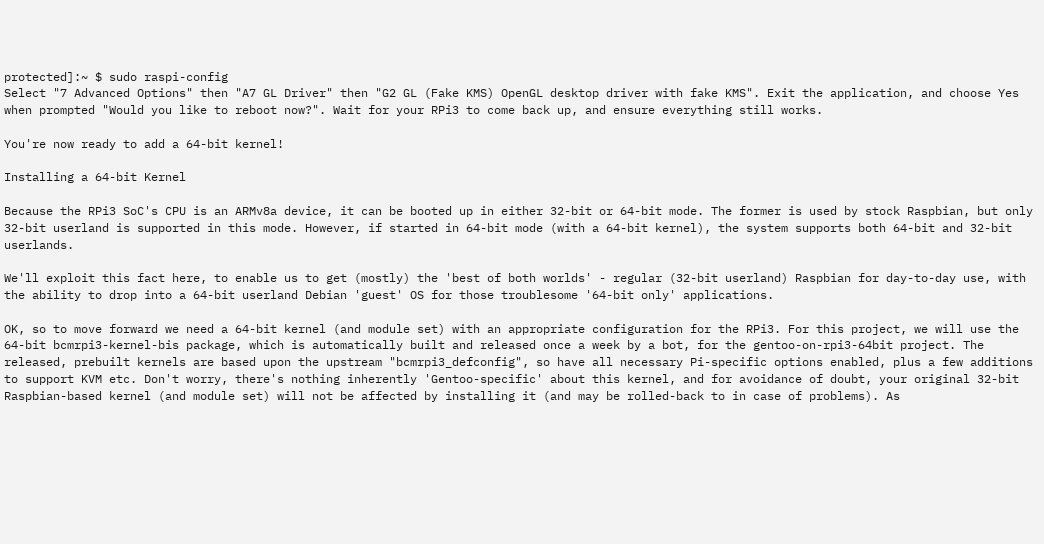protected]:~ $ sudo raspi-config
Select "7 Advanced Options" then "A7 GL Driver" then "G2 GL (Fake KMS) OpenGL desktop driver with fake KMS". Exit the application, and choose Yes when prompted "Would you like to reboot now?". Wait for your RPi3 to come back up, and ensure everything still works.

You're now ready to add a 64-bit kernel!

Installing a 64-bit Kernel

Because the RPi3 SoC's CPU is an ARMv8a device, it can be booted up in either 32-bit or 64-bit mode. The former is used by stock Raspbian, but only 32-bit userland is supported in this mode. However, if started in 64-bit mode (with a 64-bit kernel), the system supports both 64-bit and 32-bit userlands.

We'll exploit this fact here, to enable us to get (mostly) the 'best of both worlds' - regular (32-bit userland) Raspbian for day-to-day use, with the ability to drop into a 64-bit userland Debian 'guest' OS for those troublesome '64-bit only' applications.

OK, so to move forward we need a 64-bit kernel (and module set) with an appropriate configuration for the RPi3. For this project, we will use the 64-bit bcmrpi3-kernel-bis package, which is automatically built and released once a week by a bot, for the gentoo-on-rpi3-64bit project. The released, prebuilt kernels are based upon the upstream "bcmrpi3_defconfig", so have all necessary Pi-specific options enabled, plus a few additions to support KVM etc. Don't worry, there's nothing inherently 'Gentoo-specific' about this kernel, and for avoidance of doubt, your original 32-bit Raspbian-based kernel (and module set) will not be affected by installing it (and may be rolled-back to in case of problems). As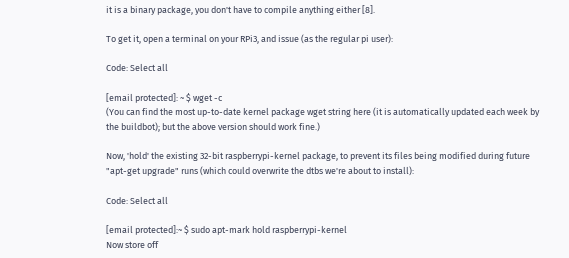it is a binary package, you don't have to compile anything either [8].

To get it, open a terminal on your RPi3, and issue (as the regular pi user):

Code: Select all

[email protected]: ~ $ wget -c
(You can find the most up-to-date kernel package wget string here (it is automatically updated each week by the buildbot); but the above version should work fine.)

Now, 'hold' the existing 32-bit raspberrypi-kernel package, to prevent its files being modified during future "apt-get upgrade" runs (which could overwrite the dtbs we're about to install):

Code: Select all

[email protected]:~ $ sudo apt-mark hold raspberrypi-kernel
Now store off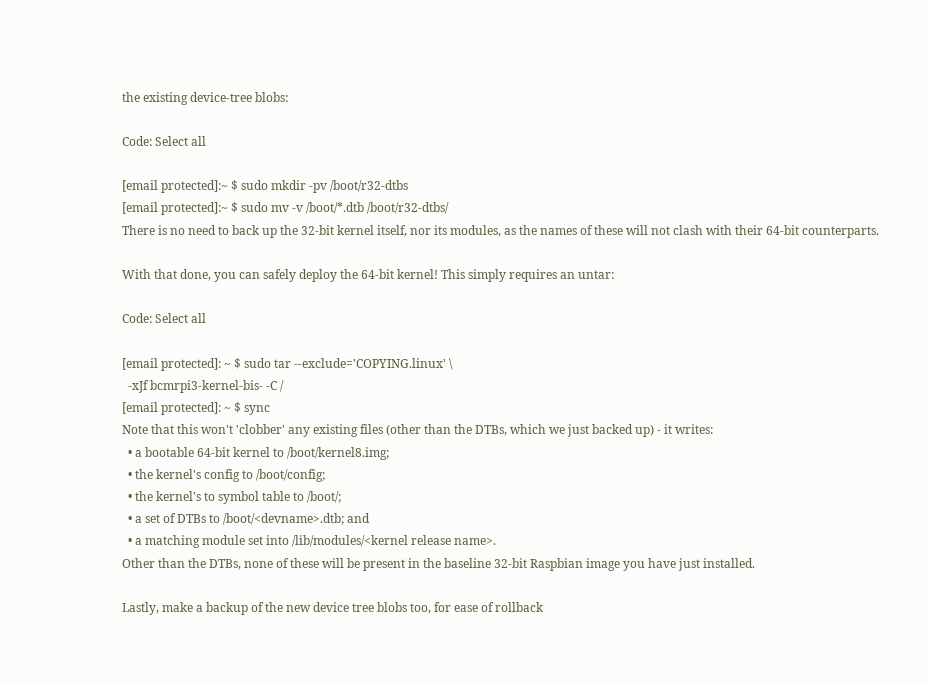the existing device-tree blobs:

Code: Select all

[email protected]:~ $ sudo mkdir -pv /boot/r32-dtbs
[email protected]:~ $ sudo mv -v /boot/*.dtb /boot/r32-dtbs/
There is no need to back up the 32-bit kernel itself, nor its modules, as the names of these will not clash with their 64-bit counterparts.

With that done, you can safely deploy the 64-bit kernel! This simply requires an untar:

Code: Select all

[email protected]: ~ $ sudo tar --exclude='COPYING.linux' \
  -xJf bcmrpi3-kernel-bis- -C /
[email protected]: ~ $ sync
Note that this won't 'clobber' any existing files (other than the DTBs, which we just backed up) - it writes:
  • a bootable 64-bit kernel to /boot/kernel8.img;
  • the kernel's config to /boot/config;
  • the kernel's to symbol table to /boot/;
  • a set of DTBs to /boot/<devname>.dtb; and
  • a matching module set into /lib/modules/<kernel release name>.
Other than the DTBs, none of these will be present in the baseline 32-bit Raspbian image you have just installed.

Lastly, make a backup of the new device tree blobs too, for ease of rollback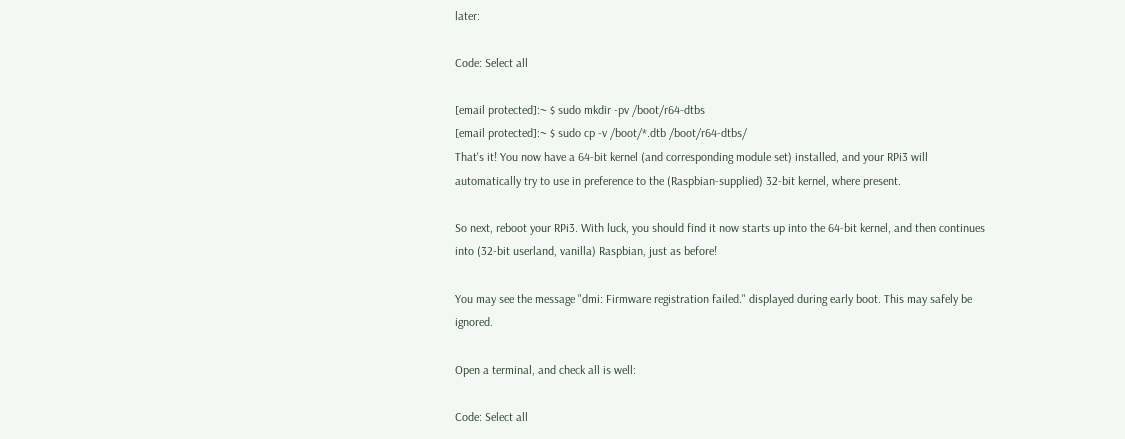later:

Code: Select all

[email protected]:~ $ sudo mkdir -pv /boot/r64-dtbs
[email protected]:~ $ sudo cp -v /boot/*.dtb /boot/r64-dtbs/
That's it! You now have a 64-bit kernel (and corresponding module set) installed, and your RPi3 will automatically try to use in preference to the (Raspbian-supplied) 32-bit kernel, where present.

So next, reboot your RPi3. With luck, you should find it now starts up into the 64-bit kernel, and then continues into (32-bit userland, vanilla) Raspbian, just as before!

You may see the message "dmi: Firmware registration failed." displayed during early boot. This may safely be ignored.

Open a terminal, and check all is well:

Code: Select all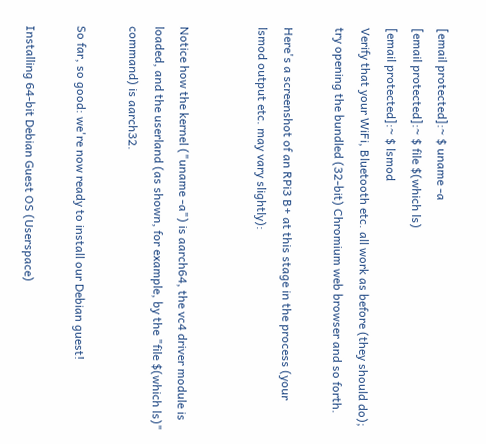[email protected]:~ $ uname -a
[email protected]:~ $ file $(which ls)
[email protected]:~ $ lsmod
Verify that your WiFi, Bluetooth etc. all work as before (they should do); try opening the bundled (32-bit) Chromium web browser and so forth.

Here's a screenshot of an RPi3 B+ at this stage in the process (your lsmod output etc. may vary slightly):


Notice how the kernel ("uname -a") is aarch64, the vc4 driver module is loaded, and the userland (as shown, for example, by the "file $(which ls)" command) is aarch32.

So far, so good: we're now ready to install our Debian guest!

Installing 64-bit Debian Guest OS (Userspace)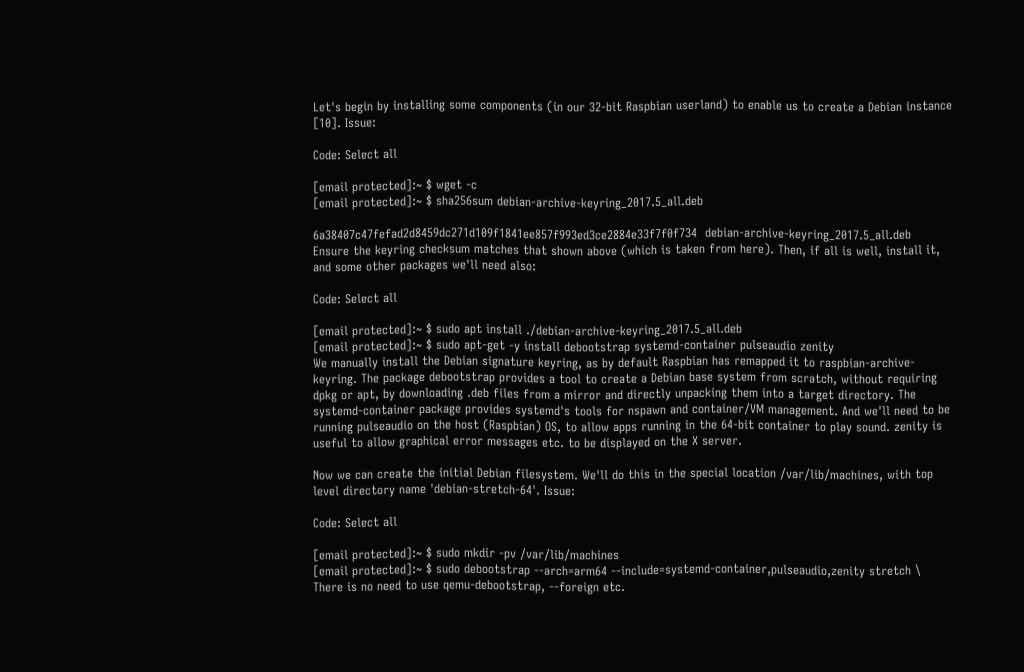Let's begin by installing some components (in our 32-bit Raspbian userland) to enable us to create a Debian instance [10]. Issue:

Code: Select all

[email protected]:~ $ wget -c
[email protected]:~ $ sha256sum debian-archive-keyring_2017.5_all.deb

6a38407c47fefad2d8459dc271d109f1841ee857f993ed3ce2884e33f7f0f734  debian-archive-keyring_2017.5_all.deb
Ensure the keyring checksum matches that shown above (which is taken from here). Then, if all is well, install it, and some other packages we'll need also:

Code: Select all

[email protected]:~ $ sudo apt install ./debian-archive-keyring_2017.5_all.deb
[email protected]:~ $ sudo apt-get -y install debootstrap systemd-container pulseaudio zenity
We manually install the Debian signature keyring, as by default Raspbian has remapped it to raspbian-archive-keyring. The package debootstrap provides a tool to create a Debian base system from scratch, without requiring dpkg or apt, by downloading .deb files from a mirror and directly unpacking them into a target directory. The systemd-container package provides systemd's tools for nspawn and container/VM management. And we'll need to be running pulseaudio on the host (Raspbian) OS, to allow apps running in the 64-bit container to play sound. zenity is useful to allow graphical error messages etc. to be displayed on the X server.

Now we can create the initial Debian filesystem. We'll do this in the special location /var/lib/machines, with top level directory name 'debian-stretch-64'. Issue:

Code: Select all

[email protected]:~ $ sudo mkdir -pv /var/lib/machines
[email protected]:~ $ sudo debootstrap --arch=arm64 --include=systemd-container,pulseaudio,zenity stretch \
There is no need to use qemu-debootstrap, --foreign etc.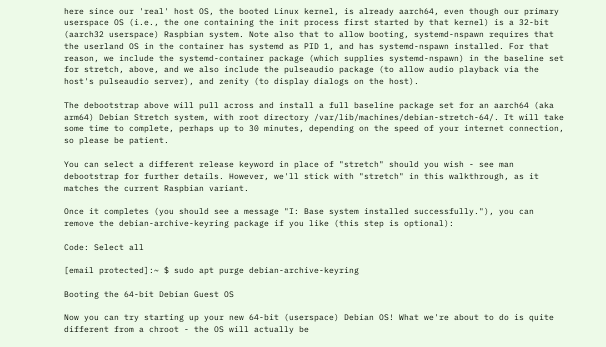here since our 'real' host OS, the booted Linux kernel, is already aarch64, even though our primary userspace OS (i.e., the one containing the init process first started by that kernel) is a 32-bit (aarch32 userspace) Raspbian system. Note also that to allow booting, systemd-nspawn requires that the userland OS in the container has systemd as PID 1, and has systemd-nspawn installed. For that reason, we include the systemd-container package (which supplies systemd-nspawn) in the baseline set for stretch, above, and we also include the pulseaudio package (to allow audio playback via the host's pulseaudio server), and zenity (to display dialogs on the host).

The debootstrap above will pull across and install a full baseline package set for an aarch64 (aka arm64) Debian Stretch system, with root directory /var/lib/machines/debian-stretch-64/. It will take some time to complete, perhaps up to 30 minutes, depending on the speed of your internet connection, so please be patient.

You can select a different release keyword in place of "stretch" should you wish - see man debootstrap for further details. However, we'll stick with "stretch" in this walkthrough, as it matches the current Raspbian variant.

Once it completes (you should see a message "I: Base system installed successfully."), you can remove the debian-archive-keyring package if you like (this step is optional):

Code: Select all

[email protected]:~ $ sudo apt purge debian-archive-keyring

Booting the 64-bit Debian Guest OS

Now you can try starting up your new 64-bit (userspace) Debian OS! What we're about to do is quite different from a chroot - the OS will actually be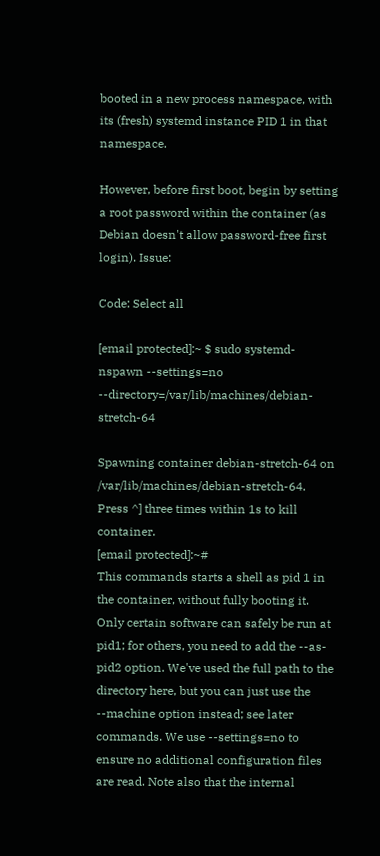booted in a new process namespace, with its (fresh) systemd instance PID 1 in that namespace.

However, before first boot, begin by setting a root password within the container (as Debian doesn't allow password-free first login). Issue:

Code: Select all

[email protected]:~ $ sudo systemd-nspawn --settings=no --directory=/var/lib/machines/debian-stretch-64

Spawning container debian-stretch-64 on /var/lib/machines/debian-stretch-64.
Press ^] three times within 1s to kill container.
[email protected]:~#
This commands starts a shell as pid 1 in the container, without fully booting it. Only certain software can safely be run at pid1; for others, you need to add the --as-pid2 option. We've used the full path to the directory here, but you can just use the --machine option instead; see later commands. We use --settings=no to ensure no additional configuration files are read. Note also that the internal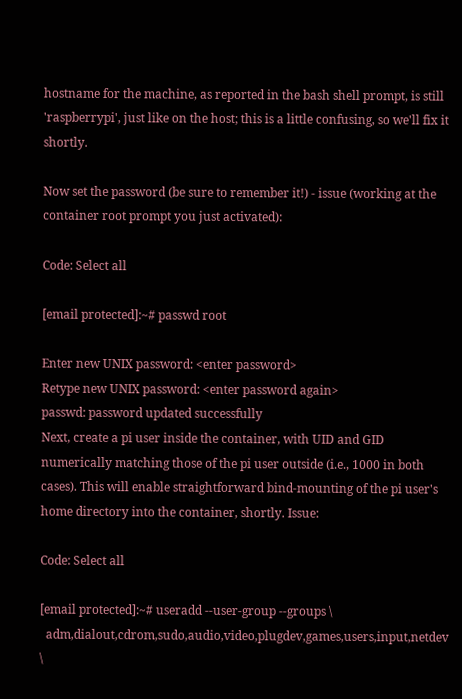hostname for the machine, as reported in the bash shell prompt, is still 'raspberrypi', just like on the host; this is a little confusing, so we'll fix it shortly.

Now set the password (be sure to remember it!) - issue (working at the container root prompt you just activated):

Code: Select all

[email protected]:~# passwd root

Enter new UNIX password: <enter password>
Retype new UNIX password: <enter password again>
passwd: password updated successfully
Next, create a pi user inside the container, with UID and GID numerically matching those of the pi user outside (i.e., 1000 in both cases). This will enable straightforward bind-mounting of the pi user's home directory into the container, shortly. Issue:

Code: Select all

[email protected]:~# useradd --user-group --groups \
  adm,dialout,cdrom,sudo,audio,video,plugdev,games,users,input,netdev \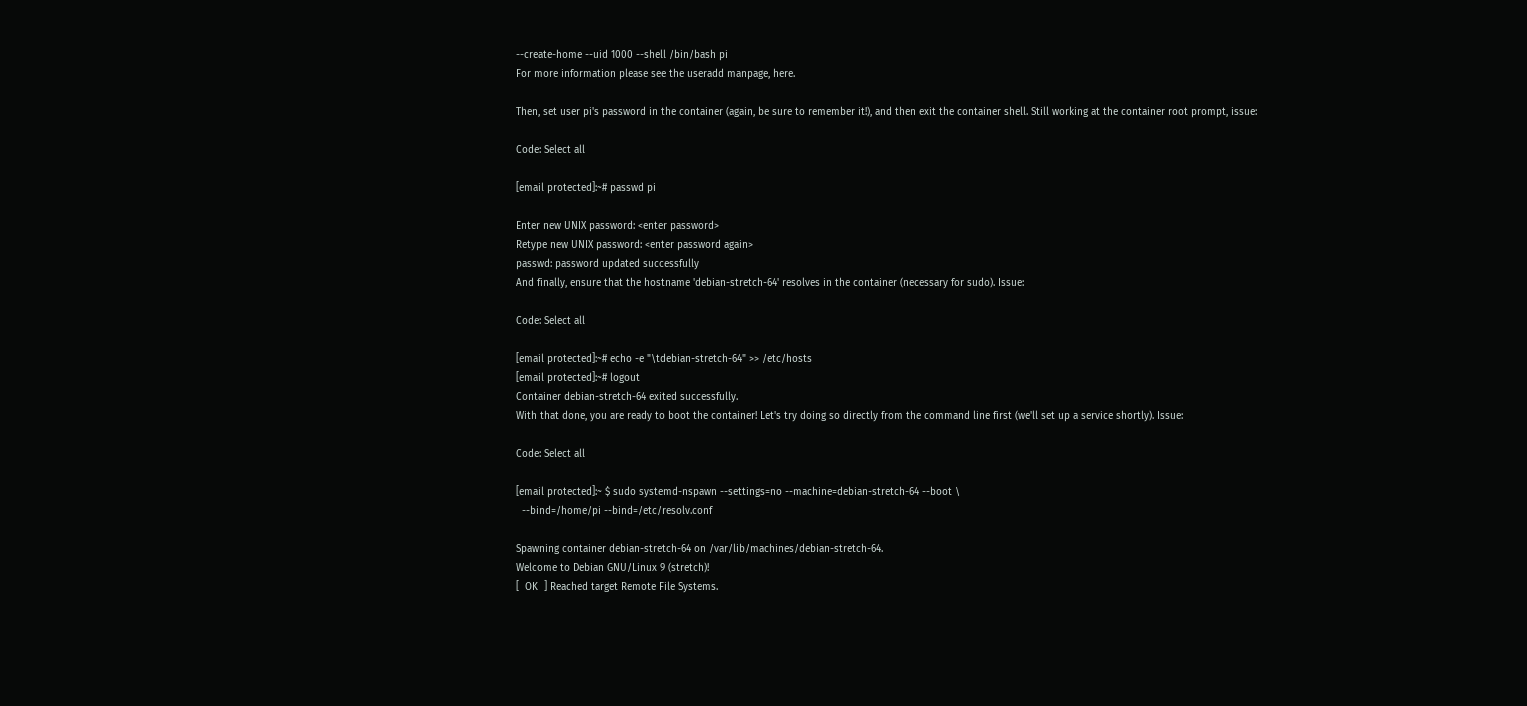--create-home --uid 1000 --shell /bin/bash pi
For more information please see the useradd manpage, here.

Then, set user pi's password in the container (again, be sure to remember it!), and then exit the container shell. Still working at the container root prompt, issue:

Code: Select all

[email protected]:~# passwd pi

Enter new UNIX password: <enter password>
Retype new UNIX password: <enter password again>
passwd: password updated successfully
And finally, ensure that the hostname 'debian-stretch-64' resolves in the container (necessary for sudo). Issue:

Code: Select all

[email protected]:~# echo -e "\tdebian-stretch-64" >> /etc/hosts
[email protected]:~# logout
Container debian-stretch-64 exited successfully.
With that done, you are ready to boot the container! Let's try doing so directly from the command line first (we'll set up a service shortly). Issue:

Code: Select all

[email protected]:~ $ sudo systemd-nspawn --settings=no --machine=debian-stretch-64 --boot \
  --bind=/home/pi --bind=/etc/resolv.conf

Spawning container debian-stretch-64 on /var/lib/machines/debian-stretch-64.
Welcome to Debian GNU/Linux 9 (stretch)!
[  OK  ] Reached target Remote File Systems.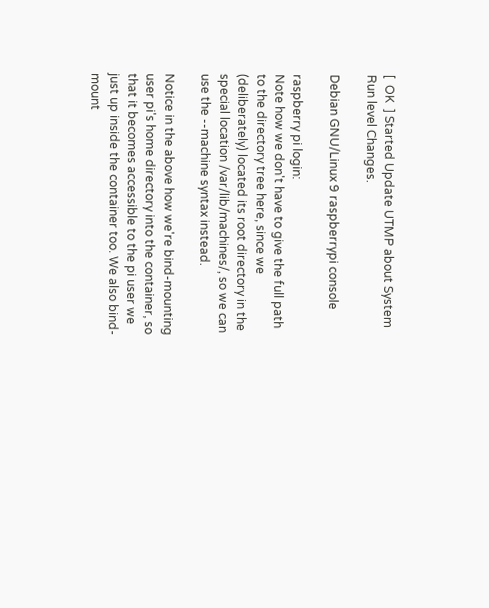[  OK  ] Started Update UTMP about System Run level Changes.

Debian GNU/Linux 9 raspberrypi console

raspberry pi login:
Note how we don't have to give the full path to the directory tree here, since we (deliberately) located its root directory in the special location /var/lib/machines/, so we can use the --machine syntax instead.

Notice in the above how we're bind-mounting user pi's home directory into the container, so that it becomes accessible to the pi user we just up inside the container too. We also bind-mount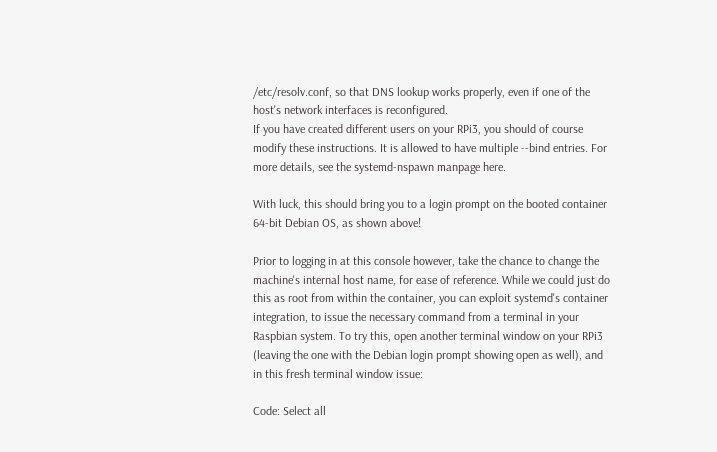/etc/resolv.conf, so that DNS lookup works properly, even if one of the host's network interfaces is reconfigured.
If you have created different users on your RPi3, you should of course modify these instructions. It is allowed to have multiple --bind entries. For more details, see the systemd-nspawn manpage here.

With luck, this should bring you to a login prompt on the booted container 64-bit Debian OS, as shown above!

Prior to logging in at this console however, take the chance to change the machine's internal host name, for ease of reference. While we could just do this as root from within the container, you can exploit systemd's container integration, to issue the necessary command from a terminal in your Raspbian system. To try this, open another terminal window on your RPi3 (leaving the one with the Debian login prompt showing open as well), and in this fresh terminal window issue:

Code: Select all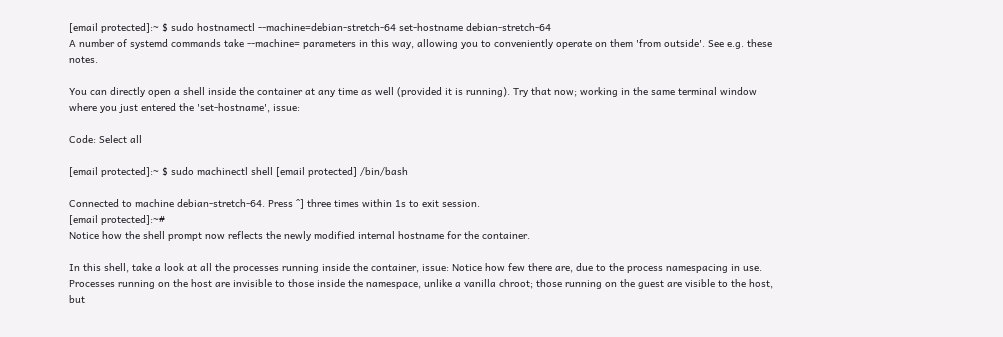[email protected]:~ $ sudo hostnamectl --machine=debian-stretch-64 set-hostname debian-stretch-64
A number of systemd commands take --machine= parameters in this way, allowing you to conveniently operate on them 'from outside'. See e.g. these notes.

You can directly open a shell inside the container at any time as well (provided it is running). Try that now; working in the same terminal window where you just entered the 'set-hostname', issue:

Code: Select all

[email protected]:~ $ sudo machinectl shell [email protected] /bin/bash

Connected to machine debian-stretch-64. Press ^] three times within 1s to exit session.
[email protected]:~#
Notice how the shell prompt now reflects the newly modified internal hostname for the container.

In this shell, take a look at all the processes running inside the container, issue: Notice how few there are, due to the process namespacing in use. Processes running on the host are invisible to those inside the namespace, unlike a vanilla chroot; those running on the guest are visible to the host, but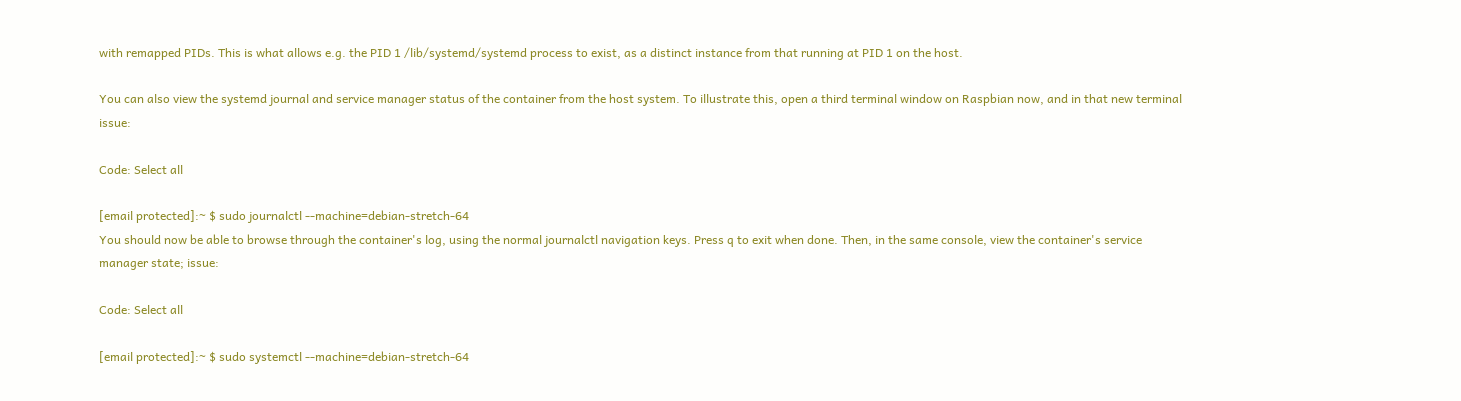with remapped PIDs. This is what allows e.g. the PID 1 /lib/systemd/systemd process to exist, as a distinct instance from that running at PID 1 on the host.

You can also view the systemd journal and service manager status of the container from the host system. To illustrate this, open a third terminal window on Raspbian now, and in that new terminal issue:

Code: Select all

[email protected]:~ $ sudo journalctl --machine=debian-stretch-64
You should now be able to browse through the container's log, using the normal journalctl navigation keys. Press q to exit when done. Then, in the same console, view the container's service manager state; issue:

Code: Select all

[email protected]:~ $ sudo systemctl --machine=debian-stretch-64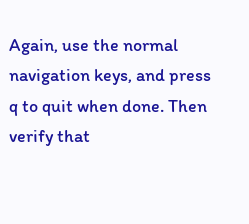Again, use the normal navigation keys, and press q to quit when done. Then verify that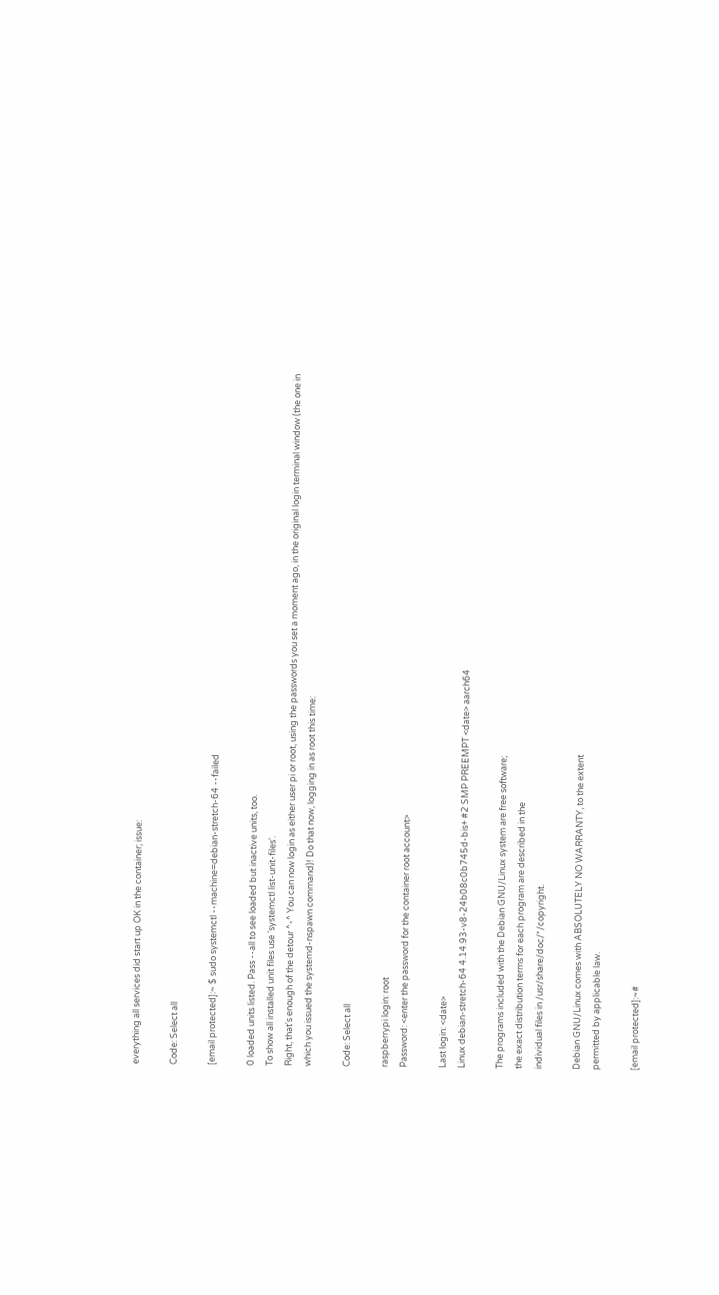everything all services did start up OK in the container; issue:

Code: Select all

[email protected]:~ $ sudo systemctl --machine=debian-stretch-64 --failed

0 loaded units listed. Pass --all to see loaded but inactive units, too.
To show all installed unit files use 'systemctl list-unit-files'.
Right, that's enough of the detour ^-^ You can now login as either user pi or root, using the passwords you set a moment ago, in the original login terminal window (the one in which you issued the systemd-nspawn command)! Do that now, logging in as root this time:

Code: Select all

raspberrypi login: root
Password: <enter the password for the container root account>

Last login: <date>
Linux debian-stretch-64 4.14.93-v8-24b08c0b745d-bis+ #2 SMP PREEMPT <date> aarch64

The programs included with the Debian GNU/Linux system are free software;
the exact distribution terms for each program are described in the
individual files in /usr/share/doc/*/copyright.

Debian GNU/Linux comes with ABSOLUTELY NO WARRANTY, to the extent
permitted by applicable law.

[email protected]:~#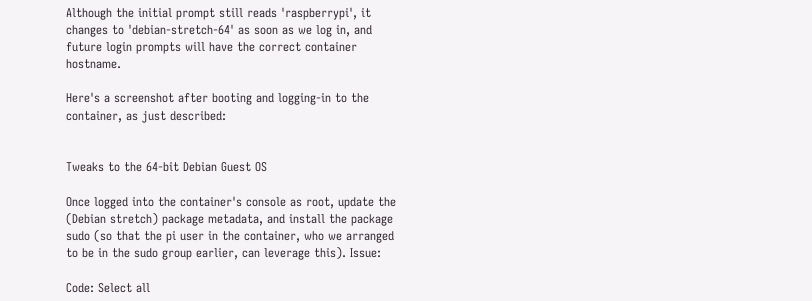Although the initial prompt still reads 'raspberrypi', it changes to 'debian-stretch-64' as soon as we log in, and future login prompts will have the correct container hostname.

Here's a screenshot after booting and logging-in to the container, as just described:


Tweaks to the 64-bit Debian Guest OS

Once logged into the container's console as root, update the (Debian stretch) package metadata, and install the package sudo (so that the pi user in the container, who we arranged to be in the sudo group earlier, can leverage this). Issue:

Code: Select all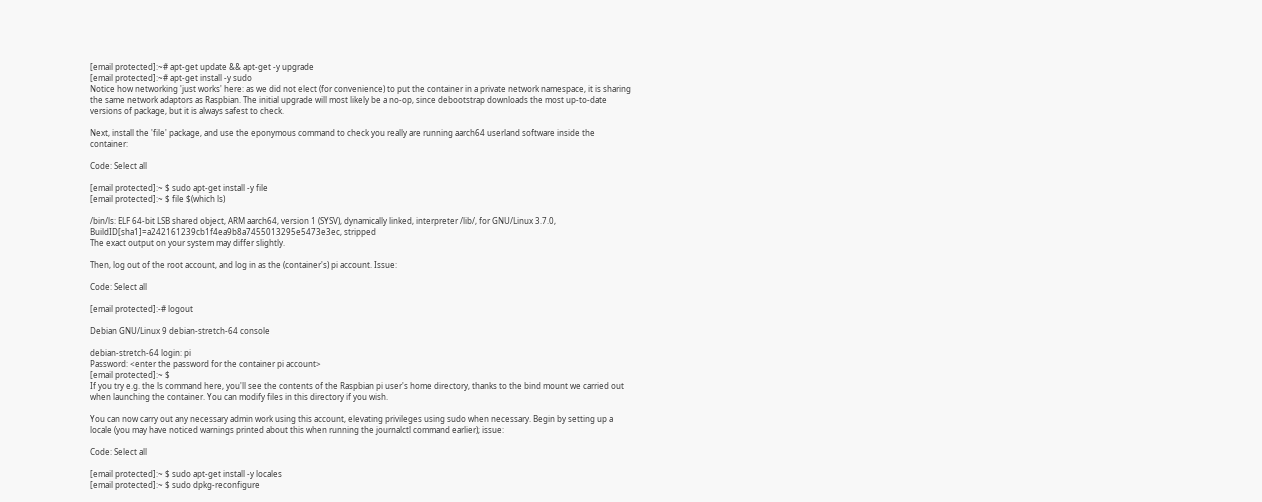[email protected]:~# apt-get update && apt-get -y upgrade
[email protected]:~# apt-get install -y sudo
Notice how networking 'just works' here: as we did not elect (for convenience) to put the container in a private network namespace, it is sharing the same network adaptors as Raspbian. The initial upgrade will most likely be a no-op, since debootstrap downloads the most up-to-date versions of package, but it is always safest to check.

Next, install the 'file' package, and use the eponymous command to check you really are running aarch64 userland software inside the container:

Code: Select all

[email protected]:~ $ sudo apt-get install -y file
[email protected]:~ $ file $(which ls)

/bin/ls: ELF 64-bit LSB shared object, ARM aarch64, version 1 (SYSV), dynamically linked, interpreter /lib/, for GNU/Linux 3.7.0, BuildID[sha1]=a242161239cb1f4ea9b8a7455013295e5473e3ec, stripped
The exact output on your system may differ slightly.

Then, log out of the root account, and log in as the (container's) pi account. Issue:

Code: Select all

[email protected]:-# logout

Debian GNU/Linux 9 debian-stretch-64 console

debian-stretch-64 login: pi
Password: <enter the password for the container pi account>
[email protected]:~ $
If you try e.g. the ls command here, you'll see the contents of the Raspbian pi user's home directory, thanks to the bind mount we carried out when launching the container. You can modify files in this directory if you wish.

You can now carry out any necessary admin work using this account, elevating privileges using sudo when necessary. Begin by setting up a locale (you may have noticed warnings printed about this when running the journalctl command earlier); issue:

Code: Select all

[email protected]:~ $ sudo apt-get install -y locales
[email protected]:~ $ sudo dpkg-reconfigure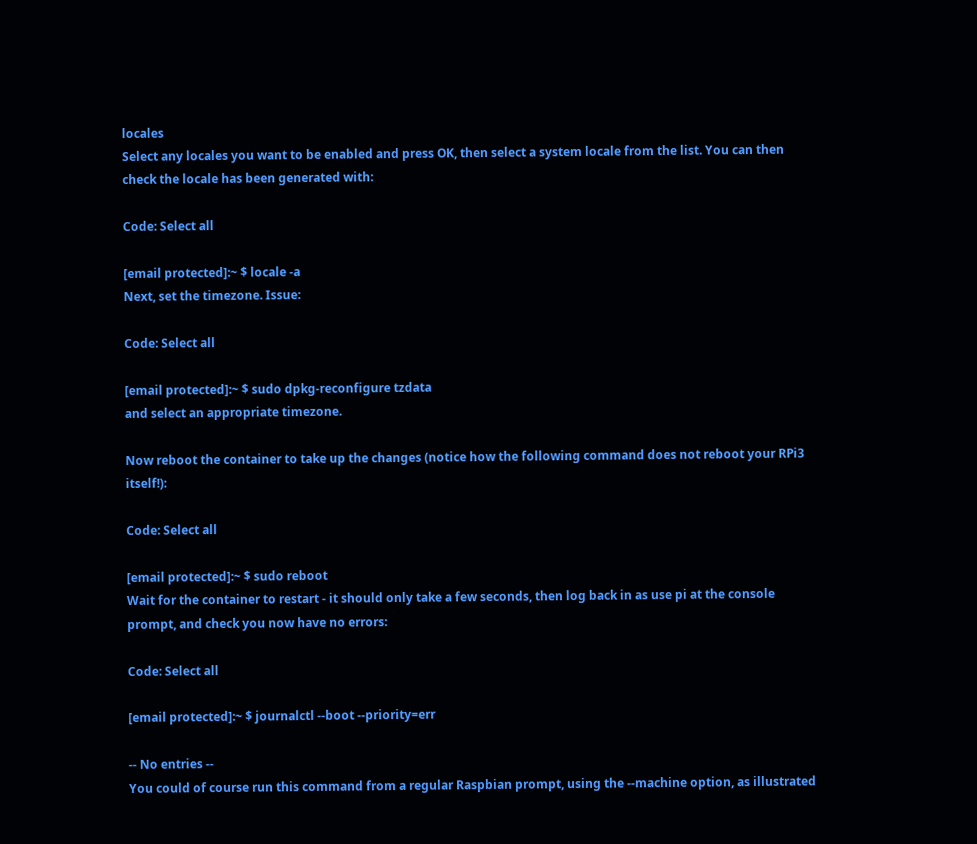locales
Select any locales you want to be enabled and press OK, then select a system locale from the list. You can then check the locale has been generated with:

Code: Select all

[email protected]:~ $ locale -a
Next, set the timezone. Issue:

Code: Select all

[email protected]:~ $ sudo dpkg-reconfigure tzdata
and select an appropriate timezone.

Now reboot the container to take up the changes (notice how the following command does not reboot your RPi3 itself!):

Code: Select all

[email protected]:~ $ sudo reboot
Wait for the container to restart - it should only take a few seconds, then log back in as use pi at the console prompt, and check you now have no errors:

Code: Select all

[email protected]:~ $ journalctl --boot --priority=err

-- No entries --
You could of course run this command from a regular Raspbian prompt, using the --machine option, as illustrated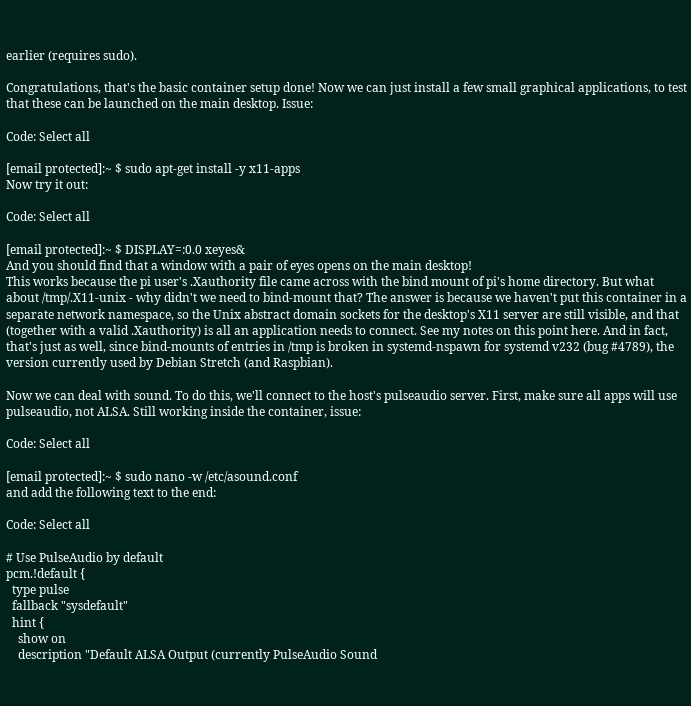earlier (requires sudo).

Congratulations, that's the basic container setup done! Now we can just install a few small graphical applications, to test that these can be launched on the main desktop. Issue:

Code: Select all

[email protected]:~ $ sudo apt-get install -y x11-apps
Now try it out:

Code: Select all

[email protected]:~ $ DISPLAY=:0.0 xeyes&
And you should find that a window with a pair of eyes opens on the main desktop!
This works because the pi user's .Xauthority file came across with the bind mount of pi's home directory. But what about /tmp/.X11-unix - why didn't we need to bind-mount that? The answer is because we haven't put this container in a separate network namespace, so the Unix abstract domain sockets for the desktop's X11 server are still visible, and that (together with a valid .Xauthority) is all an application needs to connect. See my notes on this point here. And in fact, that's just as well, since bind-mounts of entries in /tmp is broken in systemd-nspawn for systemd v232 (bug #4789), the version currently used by Debian Stretch (and Raspbian).

Now we can deal with sound. To do this, we'll connect to the host's pulseaudio server. First, make sure all apps will use pulseaudio, not ALSA. Still working inside the container, issue:

Code: Select all

[email protected]:~ $ sudo nano -w /etc/asound.conf
and add the following text to the end:

Code: Select all

# Use PulseAudio by default
pcm.!default {
  type pulse
  fallback "sysdefault"
  hint {
    show on
    description "Default ALSA Output (currently PulseAudio Sound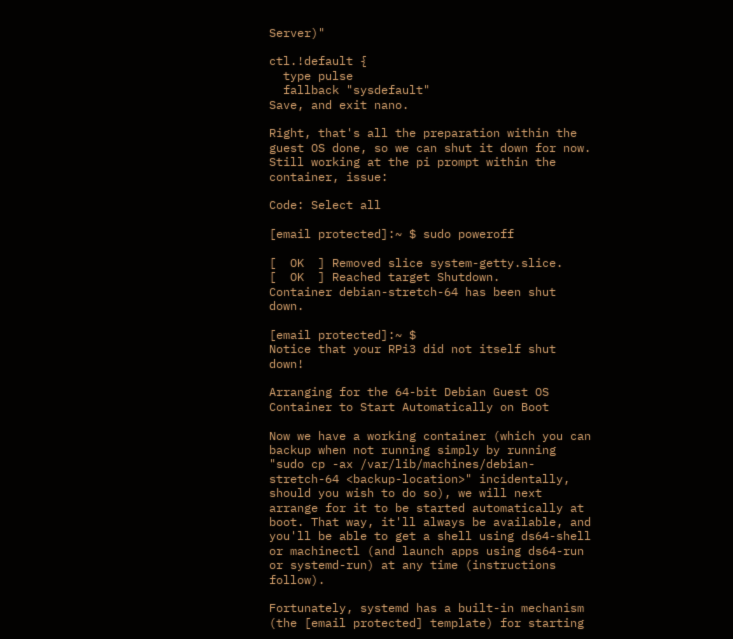Server)"

ctl.!default {
  type pulse
  fallback "sysdefault"
Save, and exit nano.

Right, that's all the preparation within the guest OS done, so we can shut it down for now. Still working at the pi prompt within the container, issue:

Code: Select all

[email protected]:~ $ sudo poweroff

[  OK  ] Removed slice system-getty.slice.
[  OK  ] Reached target Shutdown.
Container debian-stretch-64 has been shut down.

[email protected]:~ $
Notice that your RPi3 did not itself shut down!

Arranging for the 64-bit Debian Guest OS Container to Start Automatically on Boot

Now we have a working container (which you can backup when not running simply by running "sudo cp -ax /var/lib/machines/debian-stretch-64 <backup-location>" incidentally, should you wish to do so), we will next arrange for it to be started automatically at boot. That way, it'll always be available, and you'll be able to get a shell using ds64-shell or machinectl (and launch apps using ds64-run or systemd-run) at any time (instructions follow).

Fortunately, systemd has a built-in mechanism (the [email protected] template) for starting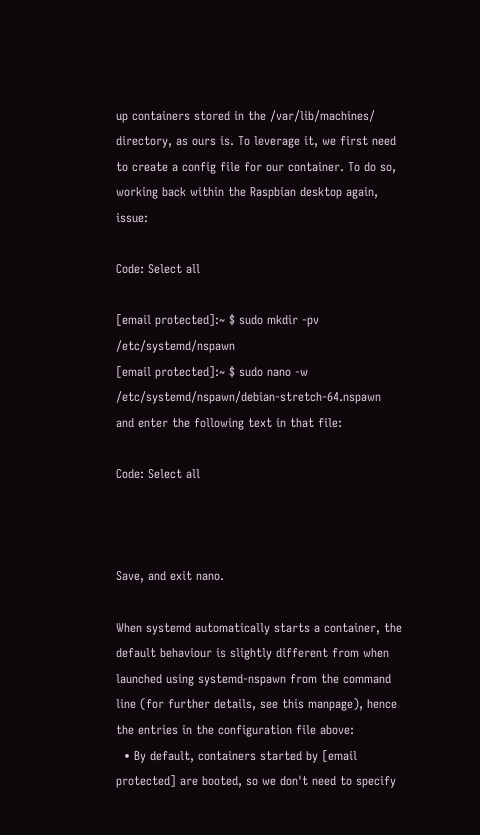up containers stored in the /var/lib/machines/ directory, as ours is. To leverage it, we first need to create a config file for our container. To do so, working back within the Raspbian desktop again, issue:

Code: Select all

[email protected]:~ $ sudo mkdir -pv /etc/systemd/nspawn
[email protected]:~ $ sudo nano -w /etc/systemd/nspawn/debian-stretch-64.nspawn
and enter the following text in that file:

Code: Select all



Save, and exit nano.

When systemd automatically starts a container, the default behaviour is slightly different from when launched using systemd-nspawn from the command line (for further details, see this manpage), hence the entries in the configuration file above:
  • By default, containers started by [email protected] are booted, so we don't need to specify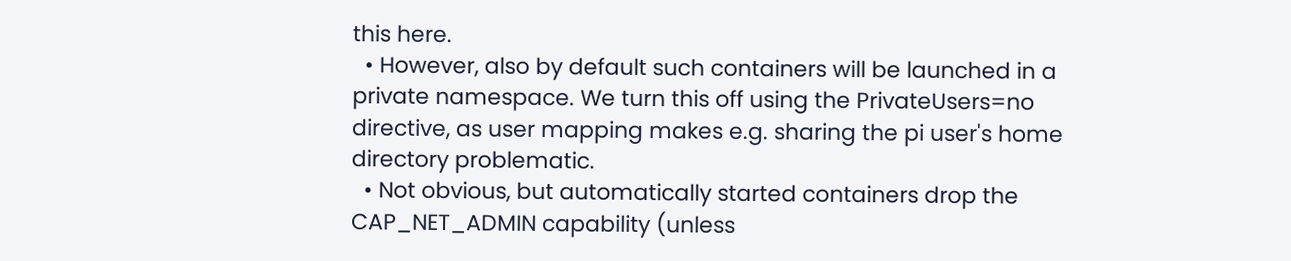this here.
  • However, also by default such containers will be launched in a private namespace. We turn this off using the PrivateUsers=no directive, as user mapping makes e.g. sharing the pi user's home directory problematic.
  • Not obvious, but automatically started containers drop the CAP_NET_ADMIN capability (unless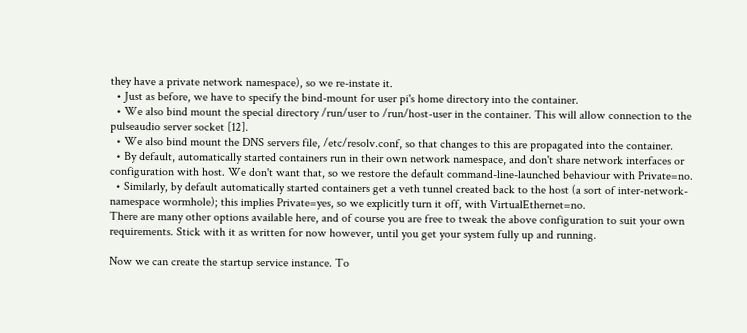they have a private network namespace), so we re-instate it.
  • Just as before, we have to specify the bind-mount for user pi's home directory into the container.
  • We also bind mount the special directory /run/user to /run/host-user in the container. This will allow connection to the pulseaudio server socket [12].
  • We also bind mount the DNS servers file, /etc/resolv.conf, so that changes to this are propagated into the container.
  • By default, automatically started containers run in their own network namespace, and don't share network interfaces or configuration with host. We don't want that, so we restore the default command-line-launched behaviour with Private=no.
  • Similarly, by default automatically started containers get a veth tunnel created back to the host (a sort of inter-network-namespace wormhole); this implies Private=yes, so we explicitly turn it off, with VirtualEthernet=no.
There are many other options available here, and of course you are free to tweak the above configuration to suit your own requirements. Stick with it as written for now however, until you get your system fully up and running.

Now we can create the startup service instance. To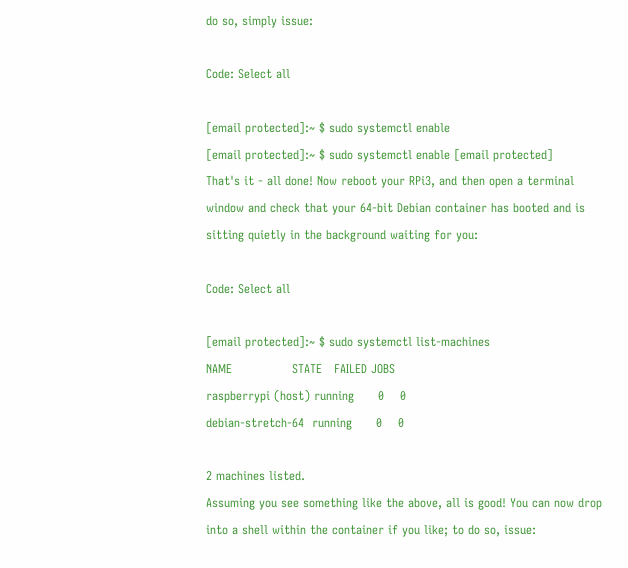do so, simply issue:

Code: Select all

[email protected]:~ $ sudo systemctl enable
[email protected]:~ $ sudo systemctl enable [email protected]
That's it - all done! Now reboot your RPi3, and then open a terminal window and check that your 64-bit Debian container has booted and is sitting quietly in the background waiting for you:

Code: Select all

[email protected]:~ $ sudo systemctl list-machines
NAME               STATE   FAILED JOBS
raspberrypi (host) running      0    0
debian-stretch-64  running      0    0

2 machines listed.
Assuming you see something like the above, all is good! You can now drop into a shell within the container if you like; to do so, issue: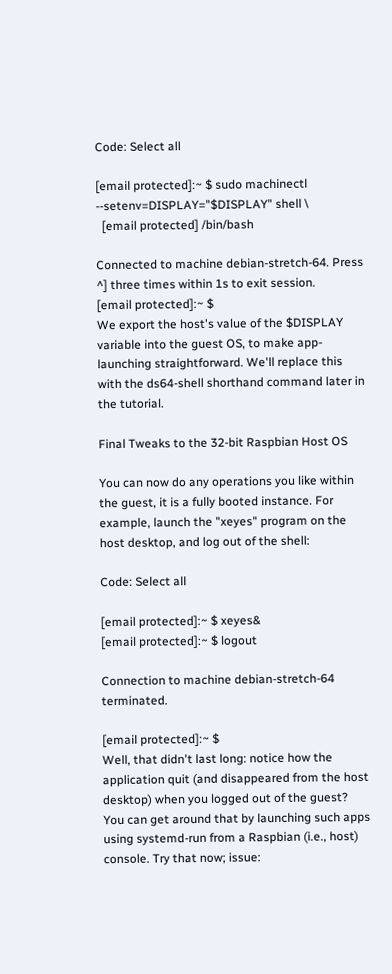Code: Select all

[email protected]:~ $ sudo machinectl --setenv=DISPLAY="$DISPLAY" shell \
  [email protected] /bin/bash

Connected to machine debian-stretch-64. Press ^] three times within 1s to exit session.
[email protected]:~ $
We export the host's value of the $DISPLAY variable into the guest OS, to make app-launching straightforward. We'll replace this with the ds64-shell shorthand command later in the tutorial.

Final Tweaks to the 32-bit Raspbian Host OS

You can now do any operations you like within the guest, it is a fully booted instance. For example, launch the "xeyes" program on the host desktop, and log out of the shell:

Code: Select all

[email protected]:~ $ xeyes&
[email protected]:~ $ logout

Connection to machine debian-stretch-64 terminated.

[email protected]:~ $
Well, that didn't last long: notice how the application quit (and disappeared from the host desktop) when you logged out of the guest? You can get around that by launching such apps using systemd-run from a Raspbian (i.e., host) console. Try that now; issue: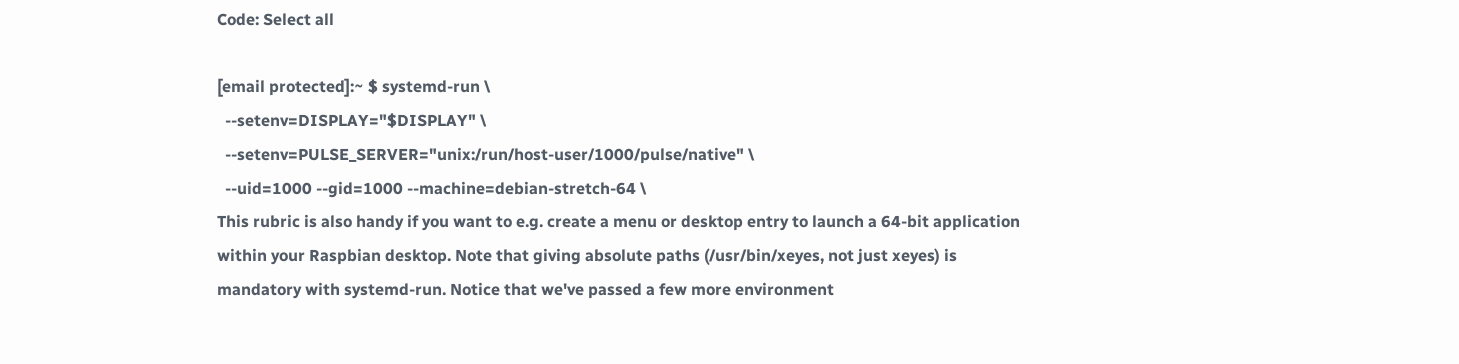Code: Select all

[email protected]:~ $ systemd-run \
  --setenv=DISPLAY="$DISPLAY" \
  --setenv=PULSE_SERVER="unix:/run/host-user/1000/pulse/native" \
  --uid=1000 --gid=1000 --machine=debian-stretch-64 \
This rubric is also handy if you want to e.g. create a menu or desktop entry to launch a 64-bit application within your Raspbian desktop. Note that giving absolute paths (/usr/bin/xeyes, not just xeyes) is mandatory with systemd-run. Notice that we've passed a few more environment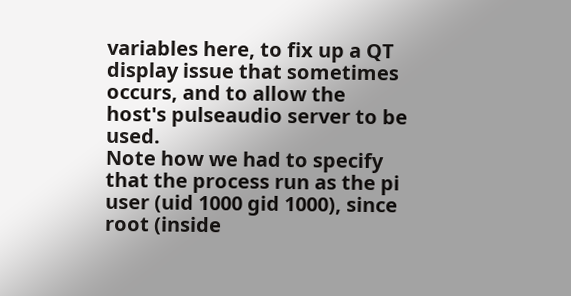variables here, to fix up a QT display issue that sometimes occurs, and to allow the host's pulseaudio server to be used.
Note how we had to specify that the process run as the pi user (uid 1000 gid 1000), since root (inside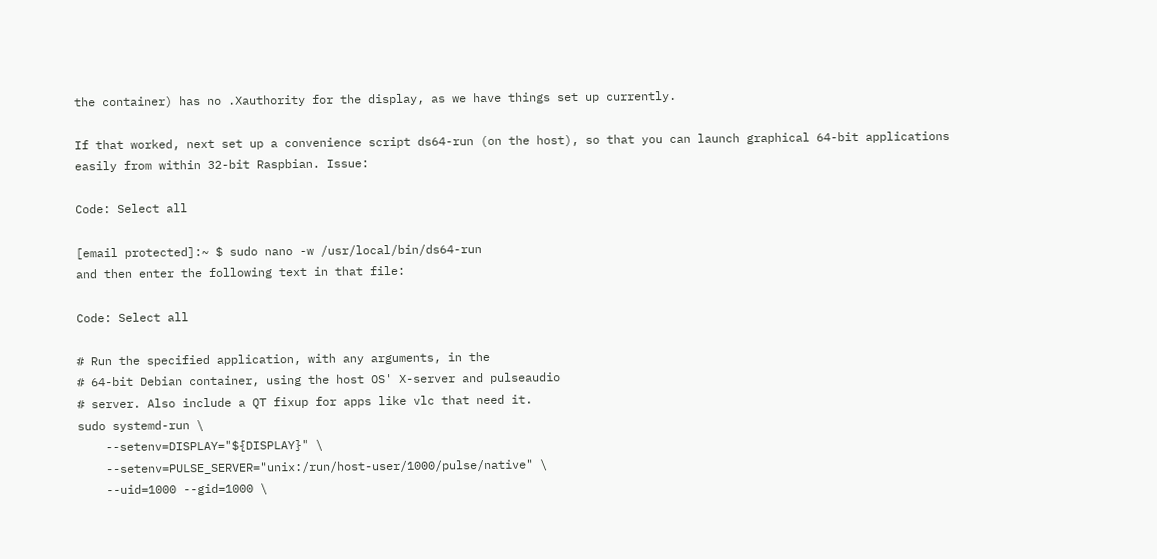the container) has no .Xauthority for the display, as we have things set up currently.

If that worked, next set up a convenience script ds64-run (on the host), so that you can launch graphical 64-bit applications easily from within 32-bit Raspbian. Issue:

Code: Select all

[email protected]:~ $ sudo nano -w /usr/local/bin/ds64-run
and then enter the following text in that file:

Code: Select all

# Run the specified application, with any arguments, in the
# 64-bit Debian container, using the host OS' X-server and pulseaudio
# server. Also include a QT fixup for apps like vlc that need it.
sudo systemd-run \
    --setenv=DISPLAY="${DISPLAY}" \
    --setenv=PULSE_SERVER="unix:/run/host-user/1000/pulse/native" \
    --uid=1000 --gid=1000 \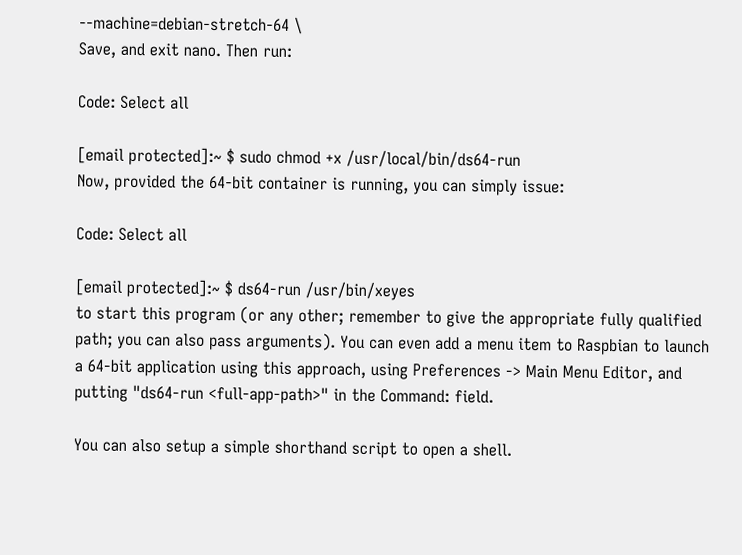--machine=debian-stretch-64 \
Save, and exit nano. Then run:

Code: Select all

[email protected]:~ $ sudo chmod +x /usr/local/bin/ds64-run
Now, provided the 64-bit container is running, you can simply issue:

Code: Select all

[email protected]:~ $ ds64-run /usr/bin/xeyes
to start this program (or any other; remember to give the appropriate fully qualified path; you can also pass arguments). You can even add a menu item to Raspbian to launch a 64-bit application using this approach, using Preferences -> Main Menu Editor, and putting "ds64-run <full-app-path>" in the Command: field.

You can also setup a simple shorthand script to open a shell.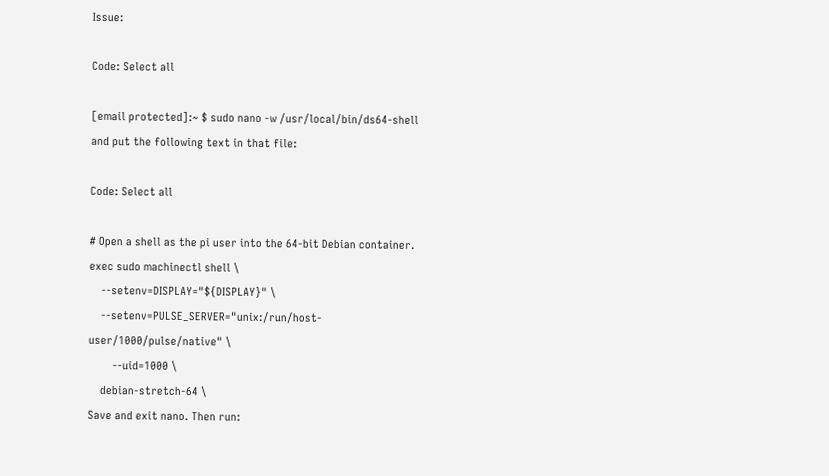Issue:

Code: Select all

[email protected]:~ $ sudo nano -w /usr/local/bin/ds64-shell
and put the following text in that file:

Code: Select all

# Open a shell as the pi user into the 64-bit Debian container.
exec sudo machinectl shell \
    --setenv=DISPLAY="${DISPLAY}" \
    --setenv=PULSE_SERVER="unix:/run/host-user/1000/pulse/native" \
        --uid=1000 \
    debian-stretch-64 \
Save and exit nano. Then run: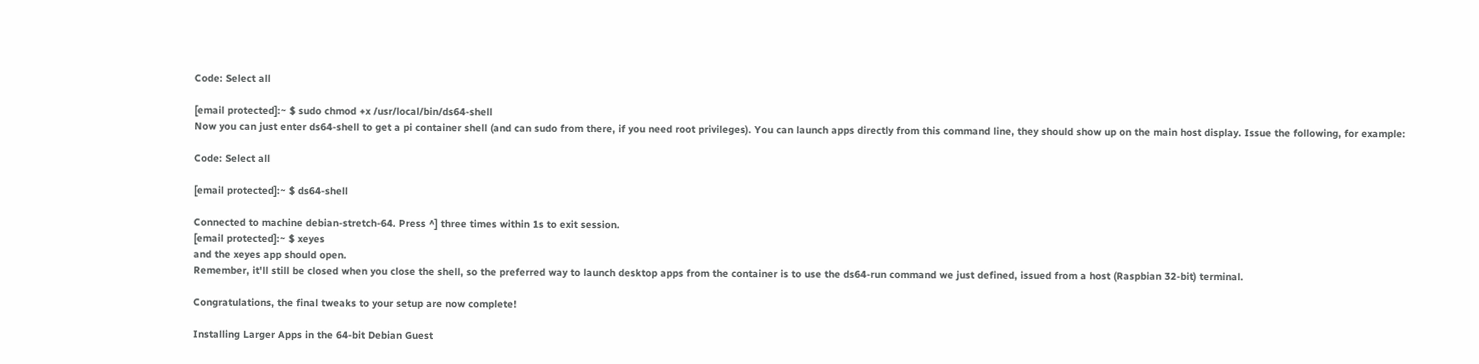Code: Select all

[email protected]:~ $ sudo chmod +x /usr/local/bin/ds64-shell
Now you can just enter ds64-shell to get a pi container shell (and can sudo from there, if you need root privileges). You can launch apps directly from this command line, they should show up on the main host display. Issue the following, for example:

Code: Select all

[email protected]:~ $ ds64-shell

Connected to machine debian-stretch-64. Press ^] three times within 1s to exit session.
[email protected]:~ $ xeyes
and the xeyes app should open.
Remember, it'll still be closed when you close the shell, so the preferred way to launch desktop apps from the container is to use the ds64-run command we just defined, issued from a host (Raspbian 32-bit) terminal.

Congratulations, the final tweaks to your setup are now complete!

Installing Larger Apps in the 64-bit Debian Guest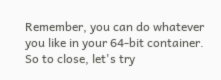Remember, you can do whatever you like in your 64-bit container. So to close, let's try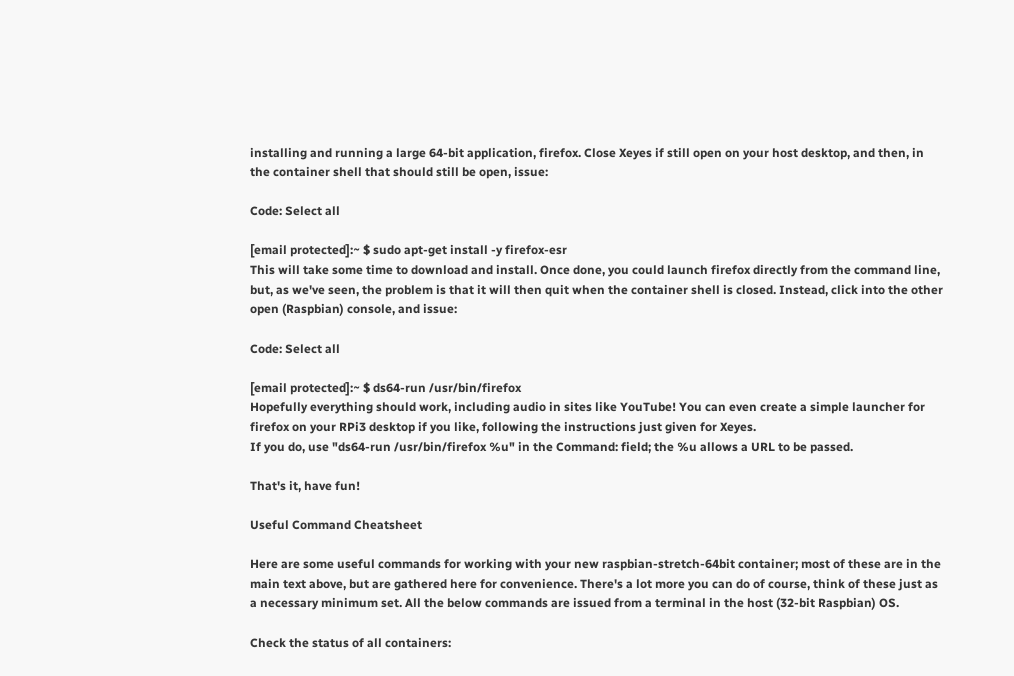installing and running a large 64-bit application, firefox. Close Xeyes if still open on your host desktop, and then, in the container shell that should still be open, issue:

Code: Select all

[email protected]:~ $ sudo apt-get install -y firefox-esr
This will take some time to download and install. Once done, you could launch firefox directly from the command line, but, as we've seen, the problem is that it will then quit when the container shell is closed. Instead, click into the other open (Raspbian) console, and issue:

Code: Select all

[email protected]:~ $ ds64-run /usr/bin/firefox
Hopefully everything should work, including audio in sites like YouTube! You can even create a simple launcher for firefox on your RPi3 desktop if you like, following the instructions just given for Xeyes.
If you do, use "ds64-run /usr/bin/firefox %u" in the Command: field; the %u allows a URL to be passed.

That's it, have fun!

Useful Command Cheatsheet

Here are some useful commands for working with your new raspbian-stretch-64bit container; most of these are in the main text above, but are gathered here for convenience. There's a lot more you can do of course, think of these just as a necessary minimum set. All the below commands are issued from a terminal in the host (32-bit Raspbian) OS.

Check the status of all containers: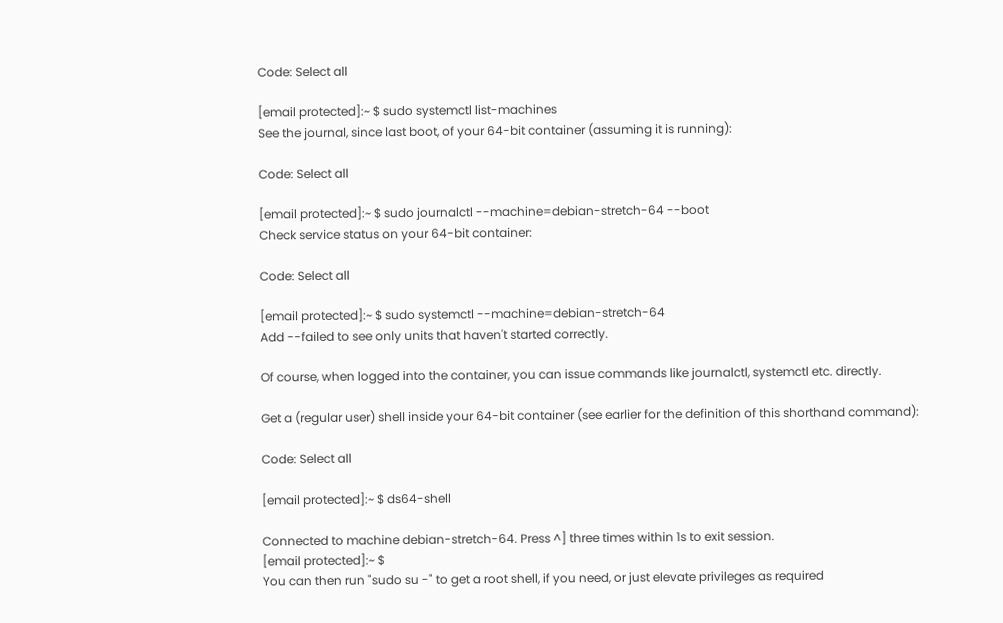Code: Select all

[email protected]:~ $ sudo systemctl list-machines
See the journal, since last boot, of your 64-bit container (assuming it is running):

Code: Select all

[email protected]:~ $ sudo journalctl --machine=debian-stretch-64 --boot
Check service status on your 64-bit container:

Code: Select all

[email protected]:~ $ sudo systemctl --machine=debian-stretch-64
Add --failed to see only units that haven't started correctly.

Of course, when logged into the container, you can issue commands like journalctl, systemctl etc. directly.

Get a (regular user) shell inside your 64-bit container (see earlier for the definition of this shorthand command):

Code: Select all

[email protected]:~ $ ds64-shell

Connected to machine debian-stretch-64. Press ^] three times within 1s to exit session.
[email protected]:~ $
You can then run "sudo su -" to get a root shell, if you need, or just elevate privileges as required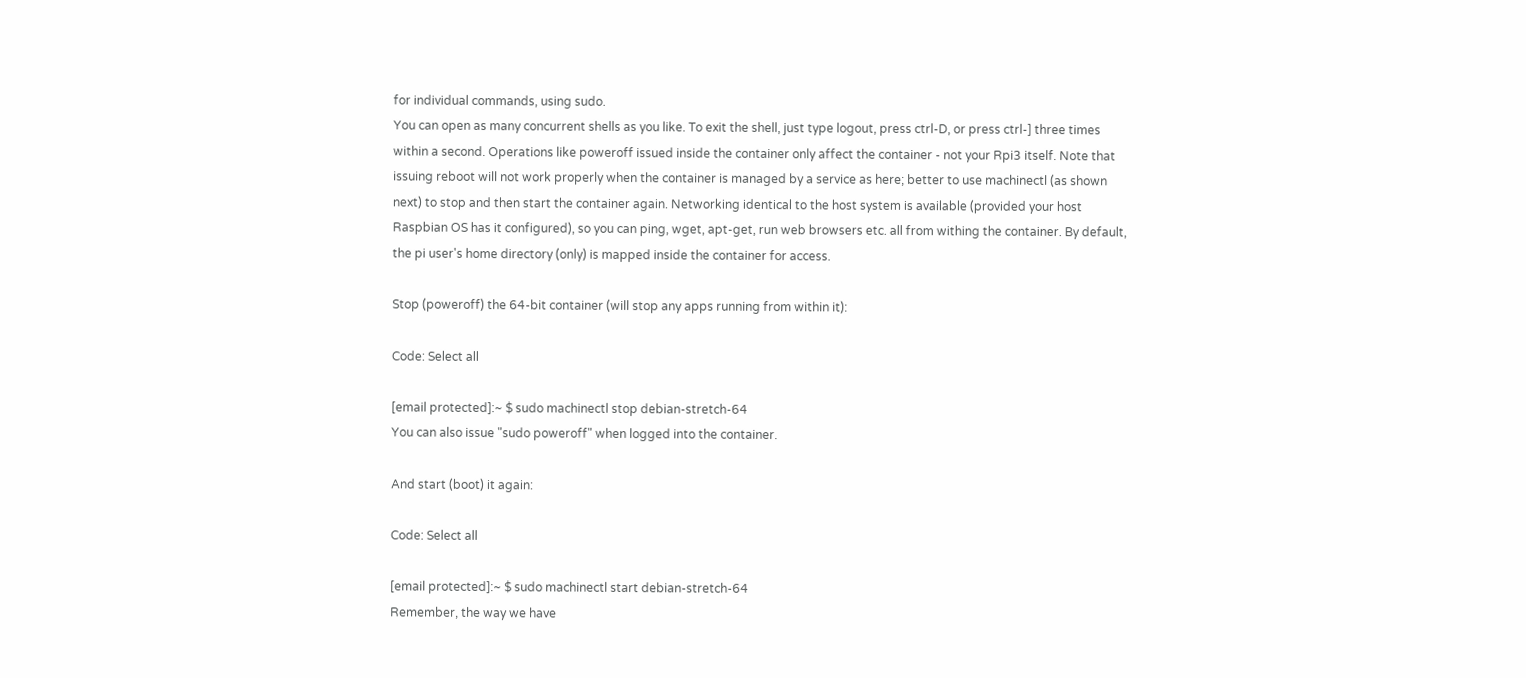for individual commands, using sudo.
You can open as many concurrent shells as you like. To exit the shell, just type logout, press ctrl-D, or press ctrl-] three times within a second. Operations like poweroff issued inside the container only affect the container - not your Rpi3 itself. Note that issuing reboot will not work properly when the container is managed by a service as here; better to use machinectl (as shown next) to stop and then start the container again. Networking identical to the host system is available (provided your host Raspbian OS has it configured), so you can ping, wget, apt-get, run web browsers etc. all from withing the container. By default, the pi user's home directory (only) is mapped inside the container for access.

Stop (poweroff) the 64-bit container (will stop any apps running from within it):

Code: Select all

[email protected]:~ $ sudo machinectl stop debian-stretch-64
You can also issue "sudo poweroff" when logged into the container.

And start (boot) it again:

Code: Select all

[email protected]:~ $ sudo machinectl start debian-stretch-64
Remember, the way we have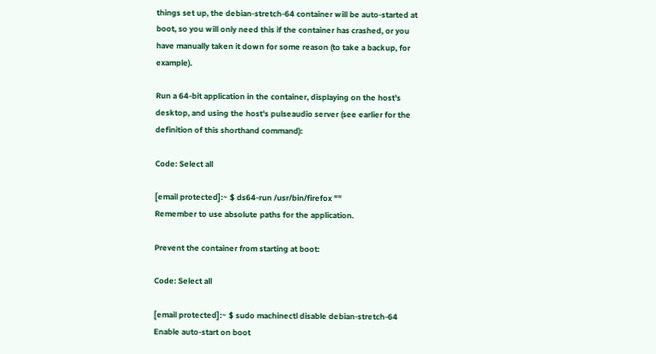things set up, the debian-stretch-64 container will be auto-started at boot, so you will only need this if the container has crashed, or you have manually taken it down for some reason (to take a backup, for example).

Run a 64-bit application in the container, displaying on the host's desktop, and using the host's pulseaudio server (see earlier for the definition of this shorthand command):

Code: Select all

[email protected]:~ $ ds64-run /usr/bin/firefox ""
Remember to use absolute paths for the application.

Prevent the container from starting at boot:

Code: Select all

[email protected]:~ $ sudo machinectl disable debian-stretch-64
Enable auto-start on boot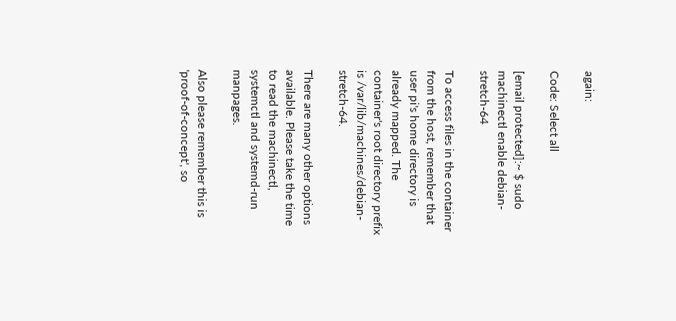again:

Code: Select all

[email protected]:~ $ sudo machinectl enable debian-stretch-64

To access files in the container from the host, remember that user pi's home directory is already mapped. The container's root directory prefix is /var/lib/machines/debian-stretch-64.

There are many other options available. Please take the time to read the machinectl, systemctl and systemd-run manpages.

Also please remember this is 'proof-of-concept', so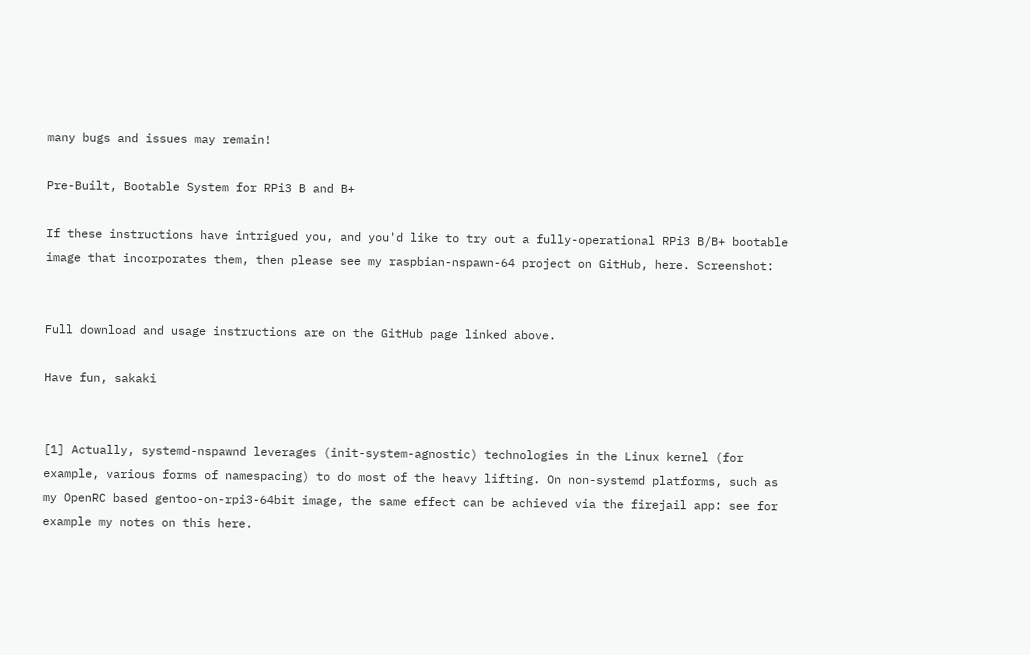many bugs and issues may remain!

Pre-Built, Bootable System for RPi3 B and B+

If these instructions have intrigued you, and you'd like to try out a fully-operational RPi3 B/B+ bootable image that incorporates them, then please see my raspbian-nspawn-64 project on GitHub, here. Screenshot:


Full download and usage instructions are on the GitHub page linked above.

Have fun, sakaki


[1] Actually, systemd-nspawnd leverages (init-system-agnostic) technologies in the Linux kernel (for example, various forms of namespacing) to do most of the heavy lifting. On non-systemd platforms, such as my OpenRC based gentoo-on-rpi3-64bit image, the same effect can be achieved via the firejail app: see for example my notes on this here.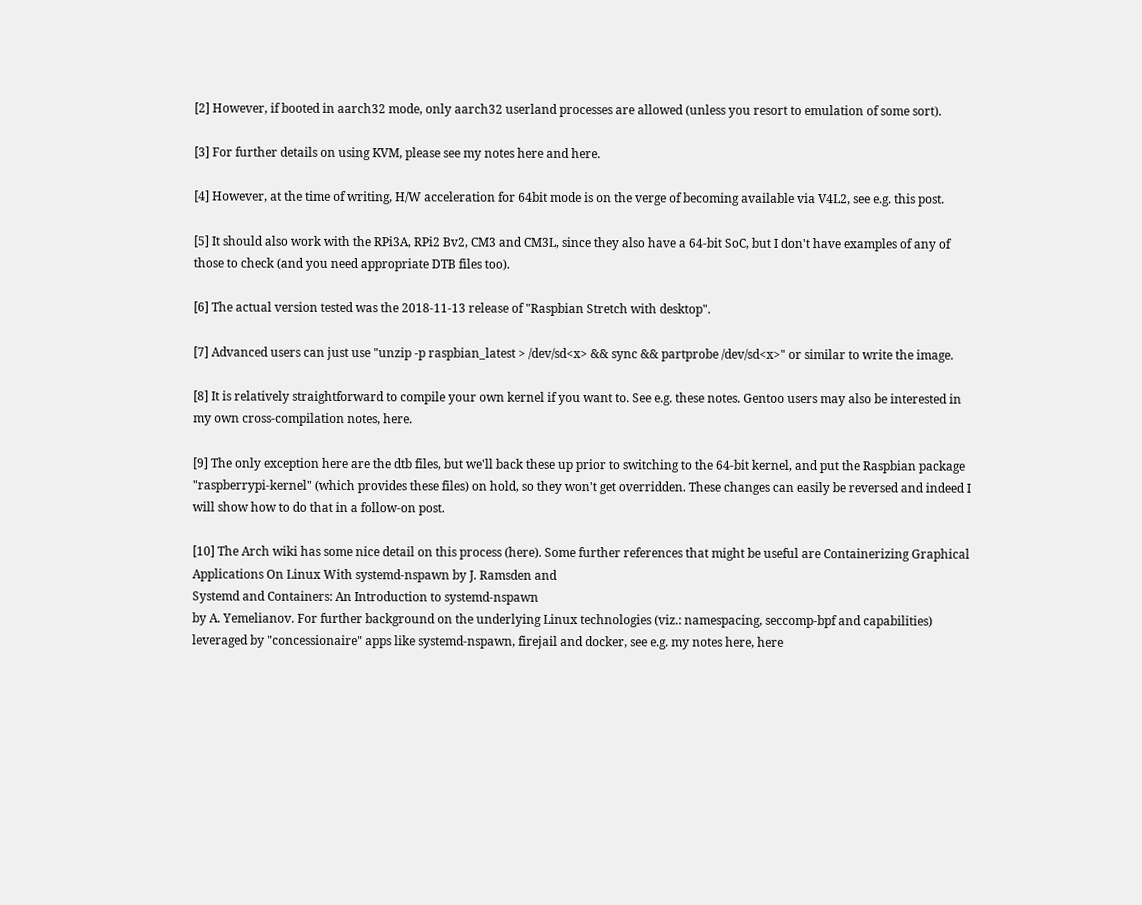[2] However, if booted in aarch32 mode, only aarch32 userland processes are allowed (unless you resort to emulation of some sort).

[3] For further details on using KVM, please see my notes here and here.

[4] However, at the time of writing, H/W acceleration for 64bit mode is on the verge of becoming available via V4L2, see e.g. this post.

[5] It should also work with the RPi3A, RPi2 Bv2, CM3 and CM3L, since they also have a 64-bit SoC, but I don't have examples of any of those to check (and you need appropriate DTB files too).

[6] The actual version tested was the 2018-11-13 release of "Raspbian Stretch with desktop".

[7] Advanced users can just use "unzip -p raspbian_latest > /dev/sd<x> && sync && partprobe /dev/sd<x>" or similar to write the image.

[8] It is relatively straightforward to compile your own kernel if you want to. See e.g. these notes. Gentoo users may also be interested in my own cross-compilation notes, here.

[9] The only exception here are the dtb files, but we'll back these up prior to switching to the 64-bit kernel, and put the Raspbian package "raspberrypi-kernel" (which provides these files) on hold, so they won't get overridden. These changes can easily be reversed and indeed I will show how to do that in a follow-on post.

[10] The Arch wiki has some nice detail on this process (here). Some further references that might be useful are Containerizing Graphical Applications On Linux With systemd-nspawn by J. Ramsden and
Systemd and Containers: An Introduction to systemd-nspawn
by A. Yemelianov. For further background on the underlying Linux technologies (viz.: namespacing, seccomp-bpf and capabilities) leveraged by "concessionaire" apps like systemd-nspawn, firejail and docker, see e.g. my notes here, here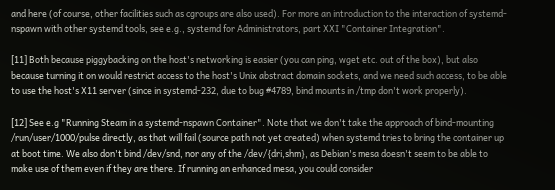and here (of course, other facilities such as cgroups are also used). For more an introduction to the interaction of systemd-nspawn with other systemd tools, see e.g., systemd for Administrators, part XXI "Container Integration".

[11] Both because piggybacking on the host's networking is easier (you can ping, wget etc. out of the box), but also because turning it on would restrict access to the host's Unix abstract domain sockets, and we need such access, to be able to use the host's X11 server (since in systemd-232, due to bug #4789, bind mounts in /tmp don't work properly).

[12] See e.g "Running Steam in a systemd-nspawn Container". Note that we don't take the approach of bind-mounting /run/user/1000/pulse directly, as that will fail (source path not yet created) when systemd tries to bring the container up at boot time. We also don't bind /dev/snd, nor any of the /dev/{dri,shm}, as Debian's mesa doesn't seem to be able to make use of them even if they are there. If running an enhanced mesa, you could consider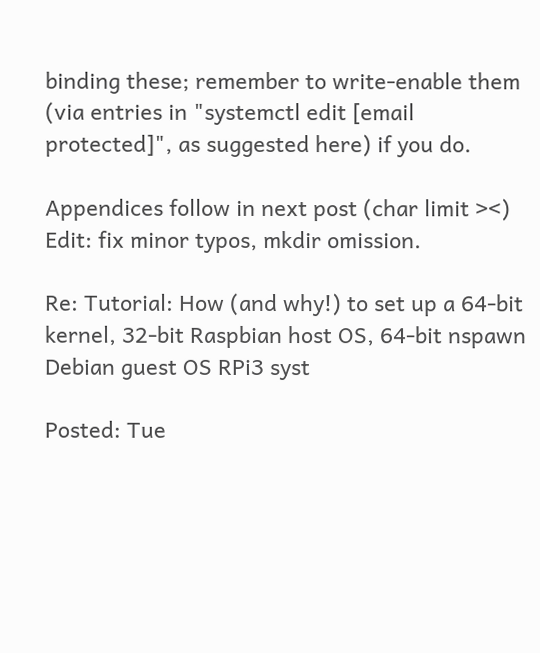binding these; remember to write-enable them (via entries in "systemctl edit [email protected]", as suggested here) if you do.

Appendices follow in next post (char limit ><)
Edit: fix minor typos, mkdir omission.

Re: Tutorial: How (and why!) to set up a 64-bit kernel, 32-bit Raspbian host OS, 64-bit nspawn Debian guest OS RPi3 syst

Posted: Tue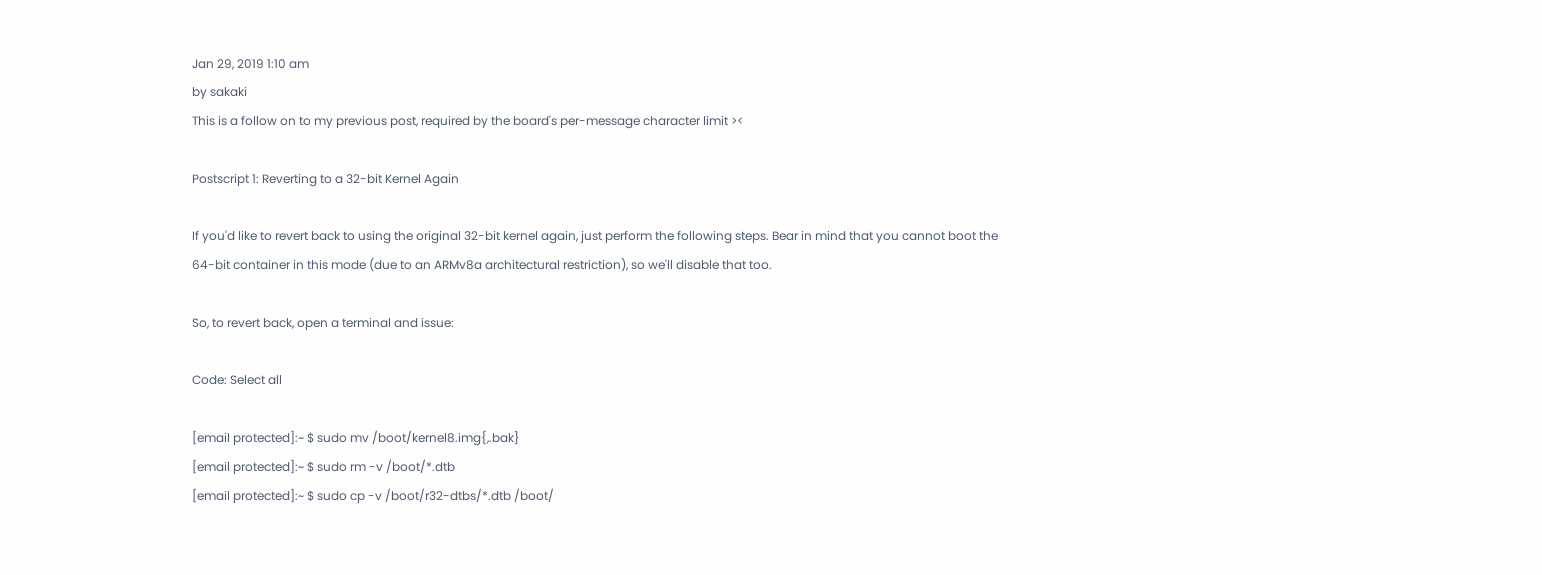Jan 29, 2019 1:10 am
by sakaki
This is a follow on to my previous post, required by the board's per-message character limit ><

Postscript 1: Reverting to a 32-bit Kernel Again

If you'd like to revert back to using the original 32-bit kernel again, just perform the following steps. Bear in mind that you cannot boot the 64-bit container in this mode (due to an ARMv8a architectural restriction), so we'll disable that too.

So, to revert back, open a terminal and issue:

Code: Select all

[email protected]:~ $ sudo mv /boot/kernel8.img{,.bak}
[email protected]:~ $ sudo rm -v /boot/*.dtb
[email protected]:~ $ sudo cp -v /boot/r32-dtbs/*.dtb /boot/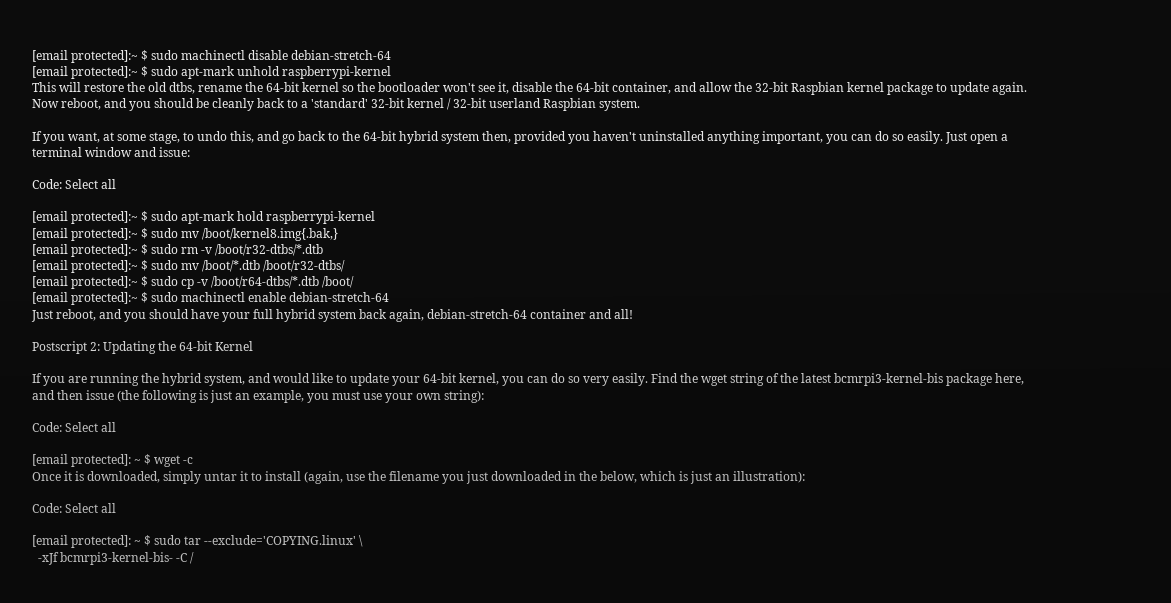[email protected]:~ $ sudo machinectl disable debian-stretch-64
[email protected]:~ $ sudo apt-mark unhold raspberrypi-kernel
This will restore the old dtbs, rename the 64-bit kernel so the bootloader won't see it, disable the 64-bit container, and allow the 32-bit Raspbian kernel package to update again. Now reboot, and you should be cleanly back to a 'standard' 32-bit kernel / 32-bit userland Raspbian system.

If you want, at some stage, to undo this, and go back to the 64-bit hybrid system then, provided you haven't uninstalled anything important, you can do so easily. Just open a terminal window and issue:

Code: Select all

[email protected]:~ $ sudo apt-mark hold raspberrypi-kernel
[email protected]:~ $ sudo mv /boot/kernel8.img{.bak,}
[email protected]:~ $ sudo rm -v /boot/r32-dtbs/*.dtb
[email protected]:~ $ sudo mv /boot/*.dtb /boot/r32-dtbs/
[email protected]:~ $ sudo cp -v /boot/r64-dtbs/*.dtb /boot/
[email protected]:~ $ sudo machinectl enable debian-stretch-64
Just reboot, and you should have your full hybrid system back again, debian-stretch-64 container and all!

Postscript 2: Updating the 64-bit Kernel

If you are running the hybrid system, and would like to update your 64-bit kernel, you can do so very easily. Find the wget string of the latest bcmrpi3-kernel-bis package here, and then issue (the following is just an example, you must use your own string):

Code: Select all

[email protected]: ~ $ wget -c
Once it is downloaded, simply untar it to install (again, use the filename you just downloaded in the below, which is just an illustration):

Code: Select all

[email protected]: ~ $ sudo tar --exclude='COPYING.linux' \
  -xJf bcmrpi3-kernel-bis- -C /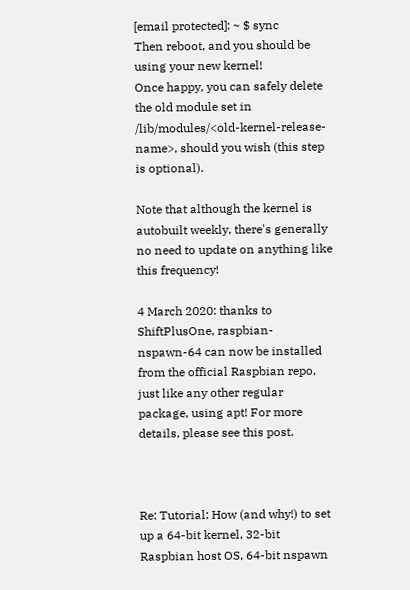[email protected]: ~ $ sync
Then reboot, and you should be using your new kernel!
Once happy, you can safely delete the old module set in /lib/modules/<old-kernel-release-name>, should you wish (this step is optional).

Note that although the kernel is autobuilt weekly, there's generally no need to update on anything like this frequency!

4 March 2020: thanks to ShiftPlusOne, raspbian-nspawn-64 can now be installed from the official Raspbian repo, just like any other regular package, using apt! For more details, please see this post.



Re: Tutorial: How (and why!) to set up a 64-bit kernel, 32-bit Raspbian host OS, 64-bit nspawn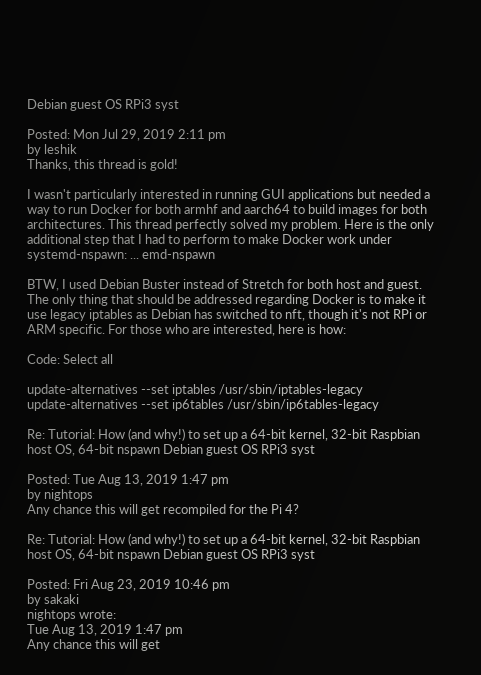Debian guest OS RPi3 syst

Posted: Mon Jul 29, 2019 2:11 pm
by leshik
Thanks, this thread is gold!

I wasn't particularly interested in running GUI applications but needed a way to run Docker for both armhf and aarch64 to build images for both architectures. This thread perfectly solved my problem. Here is the only additional step that I had to perform to make Docker work under systemd-nspawn: ... emd-nspawn

BTW, I used Debian Buster instead of Stretch for both host and guest. The only thing that should be addressed regarding Docker is to make it use legacy iptables as Debian has switched to nft, though it's not RPi or ARM specific. For those who are interested, here is how:

Code: Select all

update-alternatives --set iptables /usr/sbin/iptables-legacy
update-alternatives --set ip6tables /usr/sbin/ip6tables-legacy

Re: Tutorial: How (and why!) to set up a 64-bit kernel, 32-bit Raspbian host OS, 64-bit nspawn Debian guest OS RPi3 syst

Posted: Tue Aug 13, 2019 1:47 pm
by nightops
Any chance this will get recompiled for the Pi 4?

Re: Tutorial: How (and why!) to set up a 64-bit kernel, 32-bit Raspbian host OS, 64-bit nspawn Debian guest OS RPi3 syst

Posted: Fri Aug 23, 2019 10:46 pm
by sakaki
nightops wrote:
Tue Aug 13, 2019 1:47 pm
Any chance this will get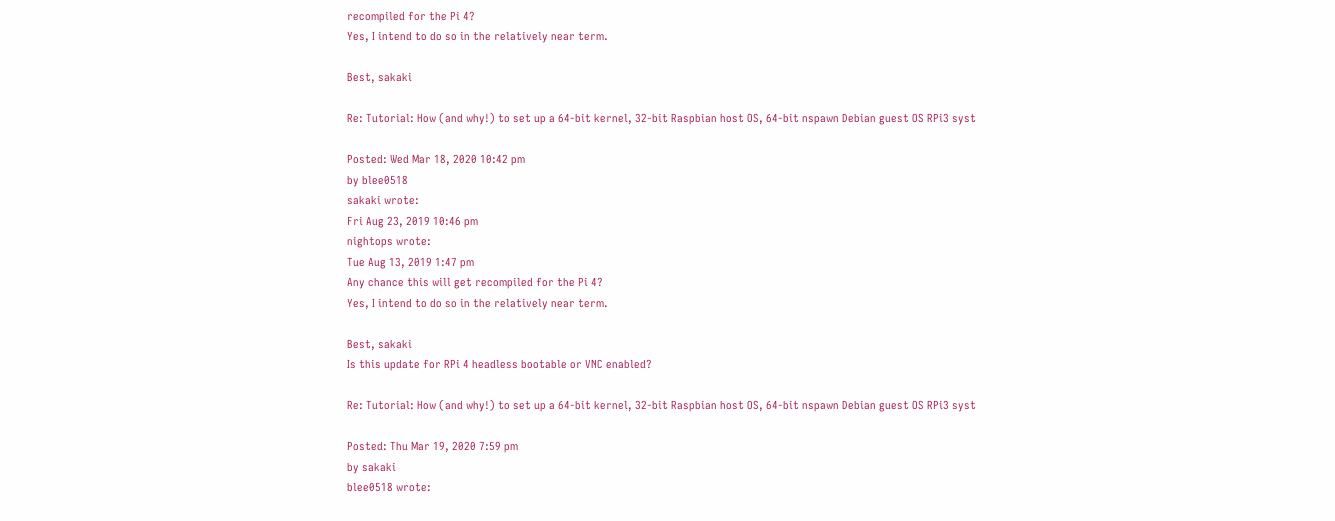recompiled for the Pi 4?
Yes, I intend to do so in the relatively near term.

Best, sakaki

Re: Tutorial: How (and why!) to set up a 64-bit kernel, 32-bit Raspbian host OS, 64-bit nspawn Debian guest OS RPi3 syst

Posted: Wed Mar 18, 2020 10:42 pm
by blee0518
sakaki wrote:
Fri Aug 23, 2019 10:46 pm
nightops wrote:
Tue Aug 13, 2019 1:47 pm
Any chance this will get recompiled for the Pi 4?
Yes, I intend to do so in the relatively near term.

Best, sakaki
Is this update for RPi 4 headless bootable or VNC enabled?

Re: Tutorial: How (and why!) to set up a 64-bit kernel, 32-bit Raspbian host OS, 64-bit nspawn Debian guest OS RPi3 syst

Posted: Thu Mar 19, 2020 7:59 pm
by sakaki
blee0518 wrote: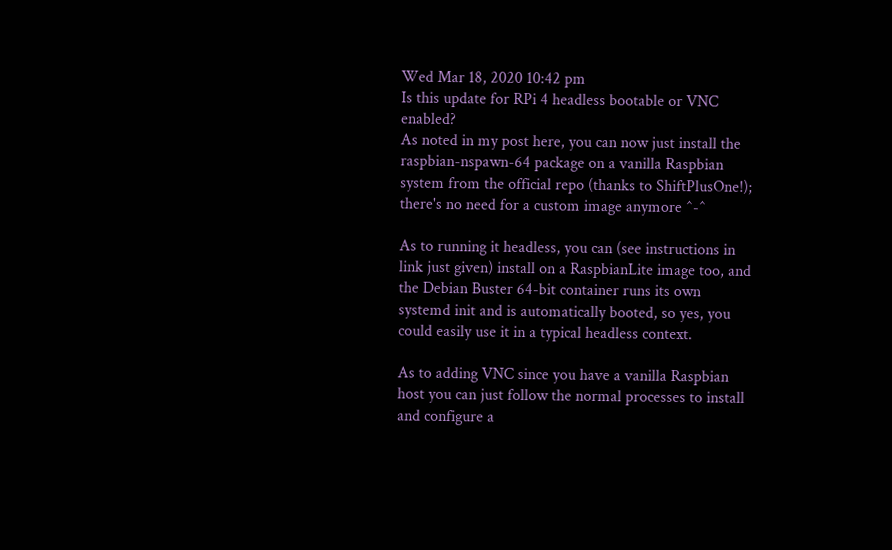Wed Mar 18, 2020 10:42 pm
Is this update for RPi 4 headless bootable or VNC enabled?
As noted in my post here, you can now just install the raspbian-nspawn-64 package on a vanilla Raspbian system from the official repo (thanks to ShiftPlusOne!); there's no need for a custom image anymore ^-^

As to running it headless, you can (see instructions in link just given) install on a RaspbianLite image too, and the Debian Buster 64-bit container runs its own systemd init and is automatically booted, so yes, you could easily use it in a typical headless context.

As to adding VNC since you have a vanilla Raspbian host you can just follow the normal processes to install and configure a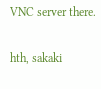VNC server there.

hth, sakaki